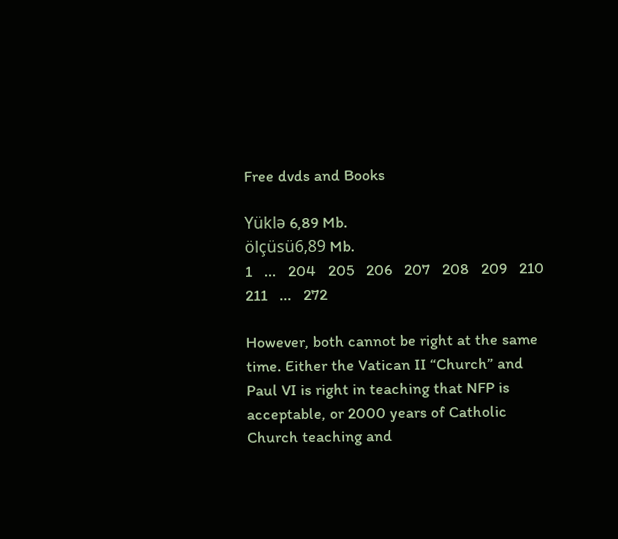Free dvds and Books

Yüklə 6,89 Mb.
ölçüsü6,89 Mb.
1   ...   204   205   206   207   208   209   210   211   ...   272

However, both cannot be right at the same time. Either the Vatican II “Church” and Paul VI is right in teaching that NFP is acceptable, or 2000 years of Catholic Church teaching and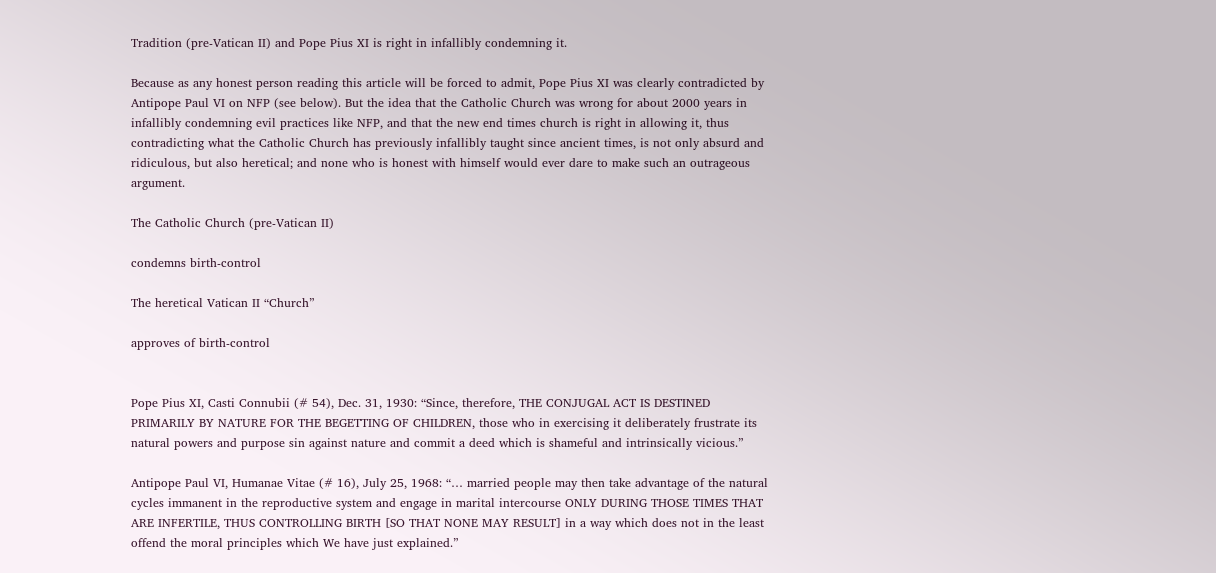Tradition (pre-Vatican II) and Pope Pius XI is right in infallibly condemning it.

Because as any honest person reading this article will be forced to admit, Pope Pius XI was clearly contradicted by Antipope Paul VI on NFP (see below). But the idea that the Catholic Church was wrong for about 2000 years in infallibly condemning evil practices like NFP, and that the new end times church is right in allowing it, thus contradicting what the Catholic Church has previously infallibly taught since ancient times, is not only absurd and ridiculous, but also heretical; and none who is honest with himself would ever dare to make such an outrageous argument.

The Catholic Church (pre-Vatican II)

condemns birth-control

The heretical Vatican II “Church”

approves of birth-control


Pope Pius XI, Casti Connubii (# 54), Dec. 31, 1930: “Since, therefore, THE CONJUGAL ACT IS DESTINED PRIMARILY BY NATURE FOR THE BEGETTING OF CHILDREN, those who in exercising it deliberately frustrate its natural powers and purpose sin against nature and commit a deed which is shameful and intrinsically vicious.”

Antipope Paul VI, Humanae Vitae (# 16), July 25, 1968: “… married people may then take advantage of the natural cycles immanent in the reproductive system and engage in marital intercourse ONLY DURING THOSE TIMES THAT ARE INFERTILE, THUS CONTROLLING BIRTH [SO THAT NONE MAY RESULT] in a way which does not in the least offend the moral principles which We have just explained.”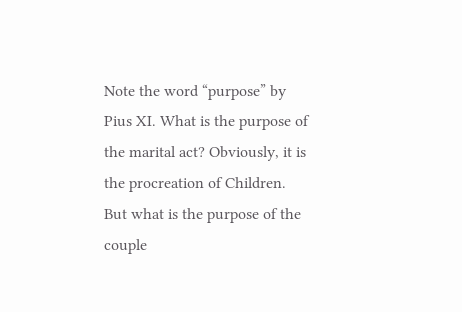Note the word “purpose” by Pius XI. What is the purpose of the marital act? Obviously, it is the procreation of Children. But what is the purpose of the couple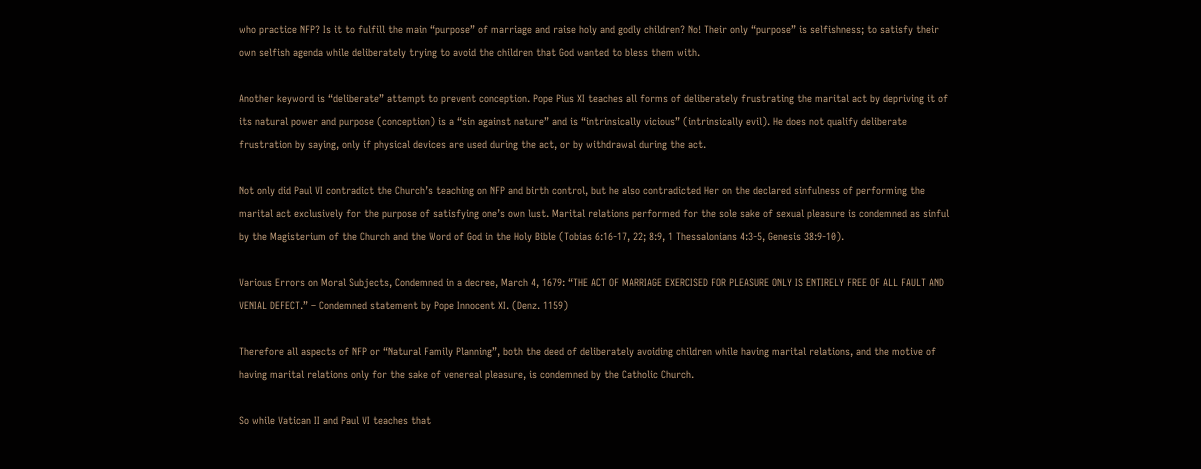who practice NFP? Is it to fulfill the main “purpose” of marriage and raise holy and godly children? No! Their only “purpose” is selfishness; to satisfy their own selfish agenda while deliberately trying to avoid the children that God wanted to bless them with.

Another keyword is “deliberate” attempt to prevent conception. Pope Pius XI teaches all forms of deliberately frustrating the marital act by depriving it of its natural power and purpose (conception) is a “sin against nature” and is “intrinsically vicious” (intrinsically evil). He does not qualify deliberate frustration by saying, only if physical devices are used during the act, or by withdrawal during the act.

Not only did Paul VI contradict the Church’s teaching on NFP and birth control, but he also contradicted Her on the declared sinfulness of performing the marital act exclusively for the purpose of satisfying one’s own lust. Marital relations performed for the sole sake of sexual pleasure is condemned as sinful by the Magisterium of the Church and the Word of God in the Holy Bible (Tobias 6:16-17, 22; 8:9, 1 Thessalonians 4:3-5, Genesis 38:9-10).

Various Errors on Moral Subjects, Condemned in a decree, March 4, 1679: “THE ACT OF MARRIAGE EXERCISED FOR PLEASURE ONLY IS ENTIRELY FREE OF ALL FAULT AND VENIAL DEFECT.” – Condemned statement by Pope Innocent XI. (Denz. 1159)

Therefore all aspects of NFP or “Natural Family Planning”, both the deed of deliberately avoiding children while having marital relations, and the motive of having marital relations only for the sake of venereal pleasure, is condemned by the Catholic Church.

So while Vatican II and Paul VI teaches that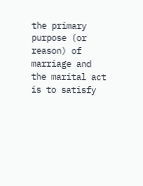the primary purpose (or reason) of marriage and the marital act is to satisfy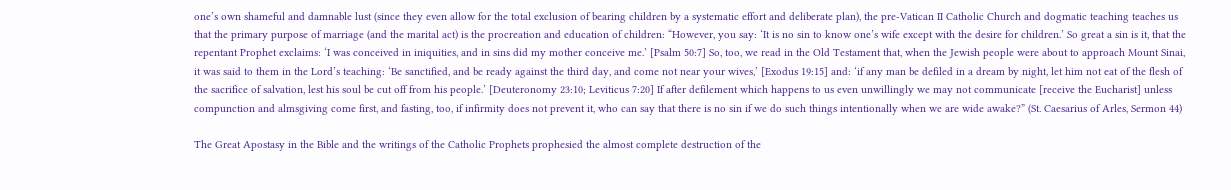one’s own shameful and damnable lust (since they even allow for the total exclusion of bearing children by a systematic effort and deliberate plan), the pre-Vatican II Catholic Church and dogmatic teaching teaches us that the primary purpose of marriage (and the marital act) is the procreation and education of children: “However, you say: ‘It is no sin to know one’s wife except with the desire for children.’ So great a sin is it, that the repentant Prophet exclaims: ‘I was conceived in iniquities, and in sins did my mother conceive me.’ [Psalm 50:7] So, too, we read in the Old Testament that, when the Jewish people were about to approach Mount Sinai, it was said to them in the Lord’s teaching: ‘Be sanctified, and be ready against the third day, and come not near your wives,’ [Exodus 19:15] and: ‘if any man be defiled in a dream by night, let him not eat of the flesh of the sacrifice of salvation, lest his soul be cut off from his people.’ [Deuteronomy 23:10; Leviticus 7:20] If after defilement which happens to us even unwillingly we may not communicate [receive the Eucharist] unless compunction and almsgiving come first, and fasting, too, if infirmity does not prevent it, who can say that there is no sin if we do such things intentionally when we are wide awake?” (St. Caesarius of Arles, Sermon 44)

The Great Apostasy in the Bible and the writings of the Catholic Prophets prophesied the almost complete destruction of the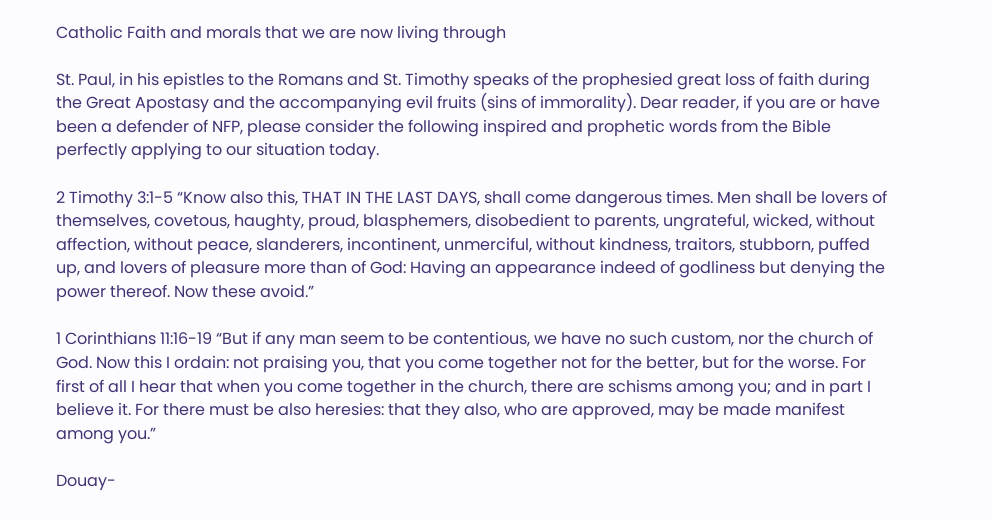Catholic Faith and morals that we are now living through

St. Paul, in his epistles to the Romans and St. Timothy speaks of the prophesied great loss of faith during the Great Apostasy and the accompanying evil fruits (sins of immorality). Dear reader, if you are or have been a defender of NFP, please consider the following inspired and prophetic words from the Bible perfectly applying to our situation today.

2 Timothy 3:1-5 “Know also this, THAT IN THE LAST DAYS, shall come dangerous times. Men shall be lovers of themselves, covetous, haughty, proud, blasphemers, disobedient to parents, ungrateful, wicked, without affection, without peace, slanderers, incontinent, unmerciful, without kindness, traitors, stubborn, puffed up, and lovers of pleasure more than of God: Having an appearance indeed of godliness but denying the power thereof. Now these avoid.”

1 Corinthians 11:16-19 “But if any man seem to be contentious, we have no such custom, nor the church of God. Now this I ordain: not praising you, that you come together not for the better, but for the worse. For first of all I hear that when you come together in the church, there are schisms among you; and in part I believe it. For there must be also heresies: that they also, who are approved, may be made manifest among you.”

Douay-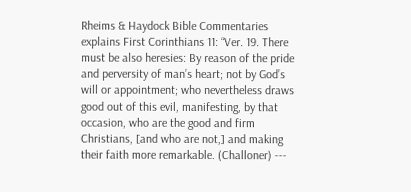Rheims & Haydock Bible Commentaries explains First Corinthians 11: “Ver. 19. There must be also heresies: By reason of the pride and perversity of man’s heart; not by God’s will or appointment; who nevertheless draws good out of this evil, manifesting, by that occasion, who are the good and firm Christians, [and who are not,] and making their faith more remarkable. (Challoner) ---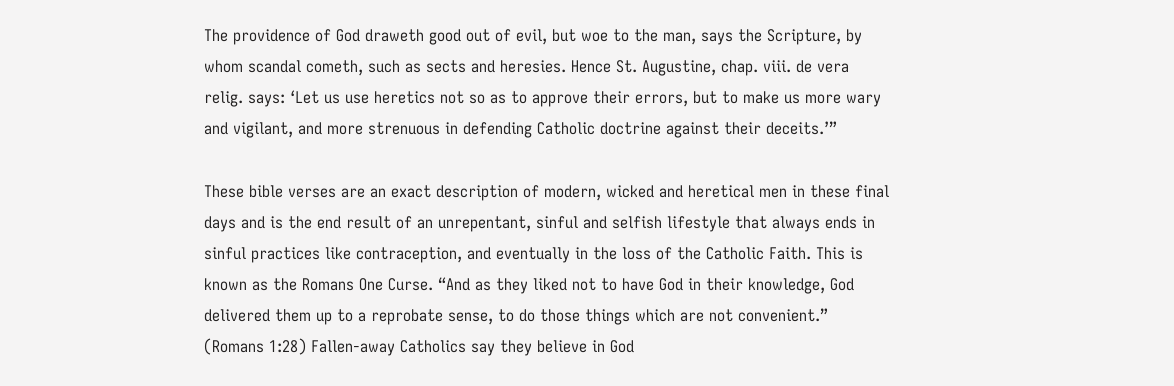The providence of God draweth good out of evil, but woe to the man, says the Scripture, by whom scandal cometh, such as sects and heresies. Hence St. Augustine, chap. viii. de vera relig. says: ‘Let us use heretics not so as to approve their errors, but to make us more wary and vigilant, and more strenuous in defending Catholic doctrine against their deceits.’”

These bible verses are an exact description of modern, wicked and heretical men in these final days and is the end result of an unrepentant, sinful and selfish lifestyle that always ends in sinful practices like contraception, and eventually in the loss of the Catholic Faith. This is known as the Romans One Curse. “And as they liked not to have God in their knowledge, God delivered them up to a reprobate sense, to do those things which are not convenient.” (Romans 1:28) Fallen-away Catholics say they believe in God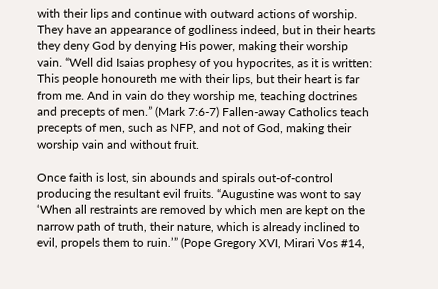with their lips and continue with outward actions of worship. They have an appearance of godliness indeed, but in their hearts they deny God by denying His power, making their worship vain. “Well did Isaias prophesy of you hypocrites, as it is written: This people honoureth me with their lips, but their heart is far from me. And in vain do they worship me, teaching doctrines and precepts of men.” (Mark 7:6-7) Fallen-away Catholics teach precepts of men, such as NFP, and not of God, making their worship vain and without fruit.

Once faith is lost, sin abounds and spirals out-of-control producing the resultant evil fruits. “Augustine was wont to say ‘When all restraints are removed by which men are kept on the narrow path of truth, their nature, which is already inclined to evil, propels them to ruin.’” (Pope Gregory XVI, Mirari Vos #14,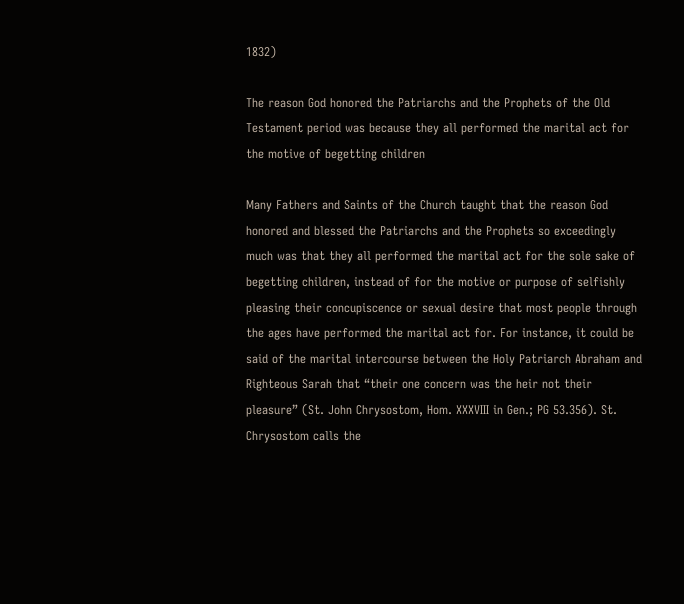1832)

The reason God honored the Patriarchs and the Prophets of the Old Testament period was because they all performed the marital act for the motive of begetting children

Many Fathers and Saints of the Church taught that the reason God honored and blessed the Patriarchs and the Prophets so exceedingly much was that they all performed the marital act for the sole sake of begetting children, instead of for the motive or purpose of selfishly pleasing their concupiscence or sexual desire that most people through the ages have performed the marital act for. For instance, it could be said of the marital intercourse between the Holy Patriarch Abraham and Righteous Sarah that “their one concern was the heir not their pleasure” (St. John Chrysostom, Hom. XXXVIII in Gen.; PG 53.356). St. Chrysostom calls the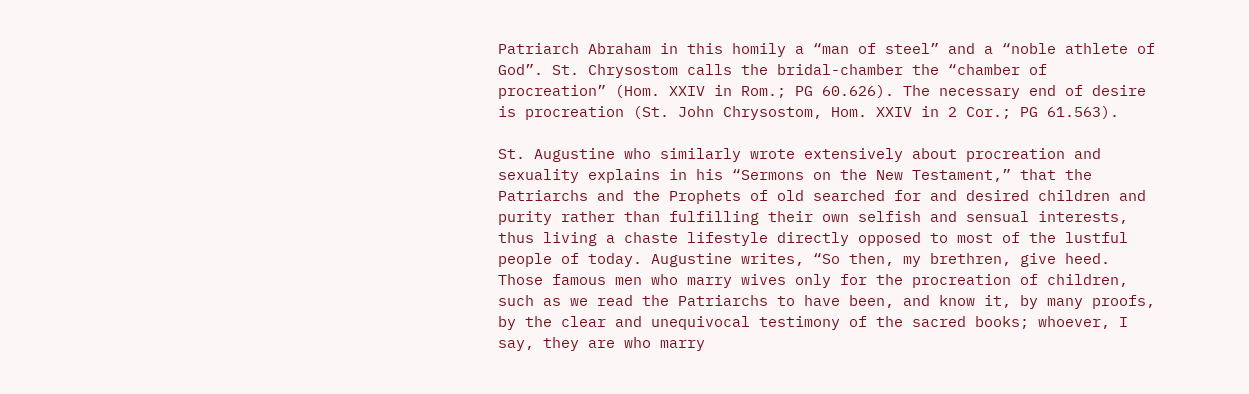Patriarch Abraham in this homily a “man of steel” and a “noble athlete of God”. St. Chrysostom calls the bridal-chamber the “chamber of procreation” (Hom. XXIV in Rom.; PG 60.626). The necessary end of desire is procreation (St. John Chrysostom, Hom. XXIV in 2 Cor.; PG 61.563).

St. Augustine who similarly wrote extensively about procreation and sexuality explains in his “Sermons on the New Testament,” that the Patriarchs and the Prophets of old searched for and desired children and purity rather than fulfilling their own selfish and sensual interests, thus living a chaste lifestyle directly opposed to most of the lustful people of today. Augustine writes, “So then, my brethren, give heed. Those famous men who marry wives only for the procreation of children, such as we read the Patriarchs to have been, and know it, by many proofs, by the clear and unequivocal testimony of the sacred books; whoever, I say, they are who marry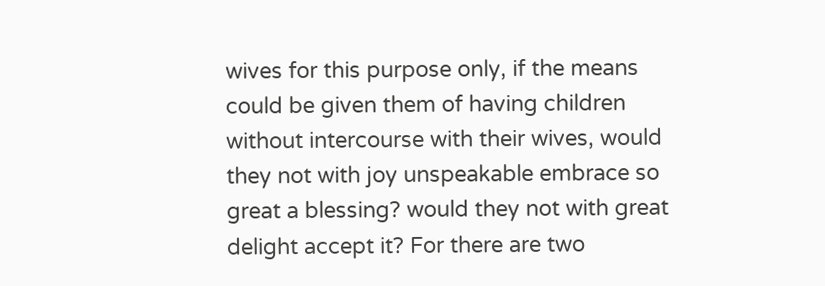wives for this purpose only, if the means could be given them of having children without intercourse with their wives, would they not with joy unspeakable embrace so great a blessing? would they not with great delight accept it? For there are two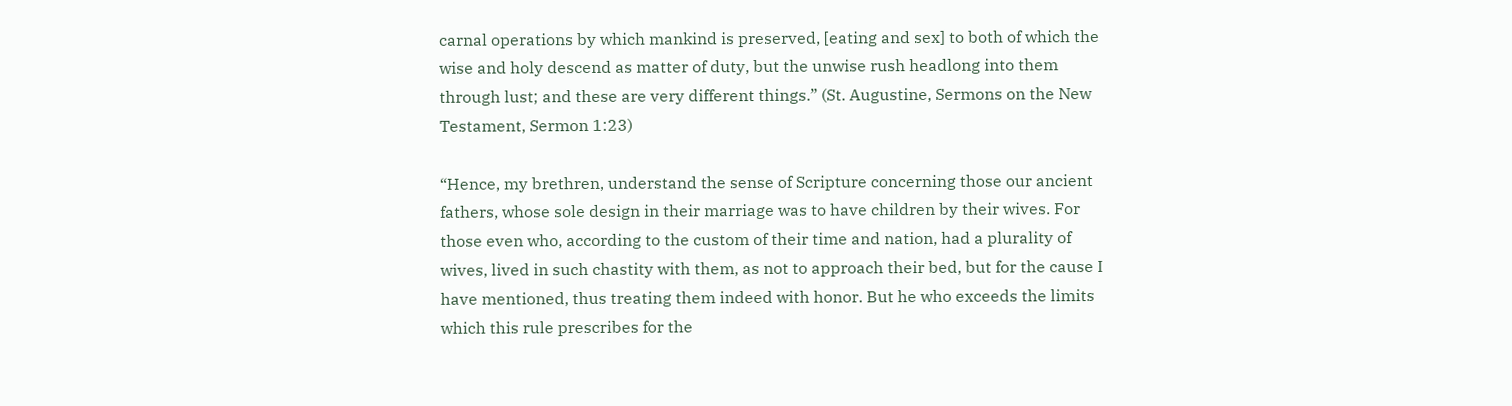carnal operations by which mankind is preserved, [eating and sex] to both of which the wise and holy descend as matter of duty, but the unwise rush headlong into them through lust; and these are very different things.” (St. Augustine, Sermons on the New Testament, Sermon 1:23)

“Hence, my brethren, understand the sense of Scripture concerning those our ancient fathers, whose sole design in their marriage was to have children by their wives. For those even who, according to the custom of their time and nation, had a plurality of wives, lived in such chastity with them, as not to approach their bed, but for the cause I have mentioned, thus treating them indeed with honor. But he who exceeds the limits which this rule prescribes for the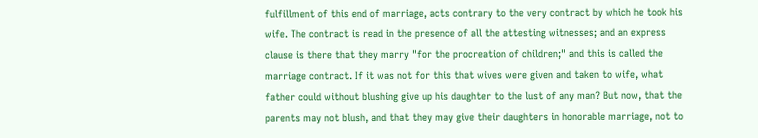fulfillment of this end of marriage, acts contrary to the very contract by which he took his wife. The contract is read in the presence of all the attesting witnesses; and an express clause is there that they marry "for the procreation of children;" and this is called the marriage contract. If it was not for this that wives were given and taken to wife, what father could without blushing give up his daughter to the lust of any man? But now, that the parents may not blush, and that they may give their daughters in honorable marriage, not to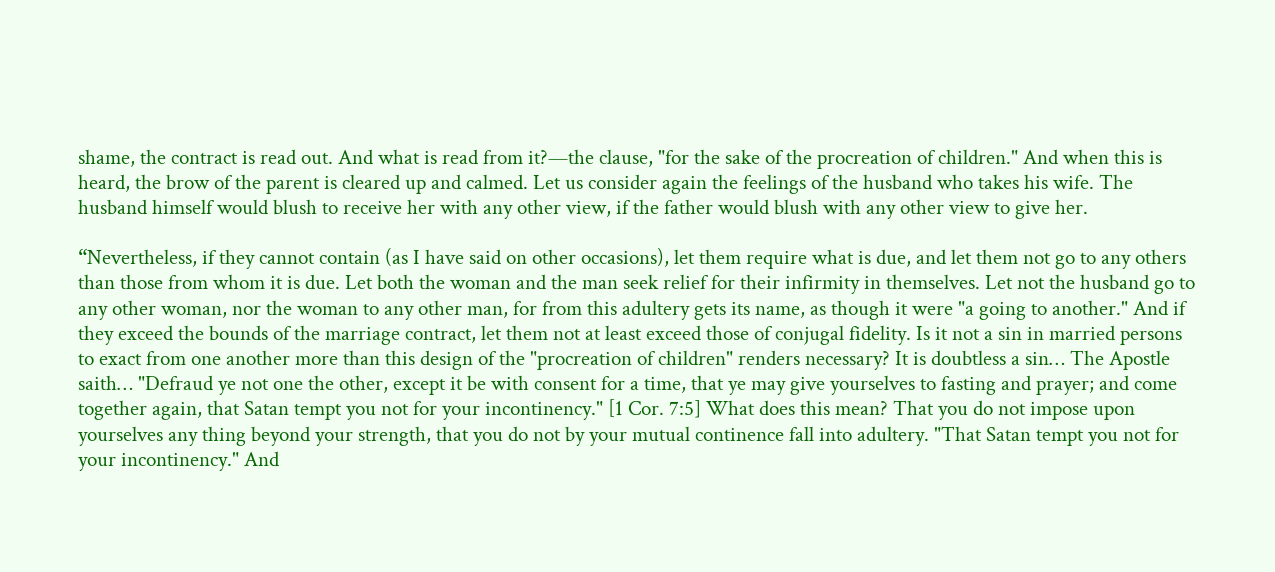shame, the contract is read out. And what is read from it?—the clause, "for the sake of the procreation of children." And when this is heard, the brow of the parent is cleared up and calmed. Let us consider again the feelings of the husband who takes his wife. The husband himself would blush to receive her with any other view, if the father would blush with any other view to give her.

“Nevertheless, if they cannot contain (as I have said on other occasions), let them require what is due, and let them not go to any others than those from whom it is due. Let both the woman and the man seek relief for their infirmity in themselves. Let not the husband go to any other woman, nor the woman to any other man, for from this adultery gets its name, as though it were "a going to another." And if they exceed the bounds of the marriage contract, let them not at least exceed those of conjugal fidelity. Is it not a sin in married persons to exact from one another more than this design of the "procreation of children" renders necessary? It is doubtless a sin… The Apostle saith… "Defraud ye not one the other, except it be with consent for a time, that ye may give yourselves to fasting and prayer; and come together again, that Satan tempt you not for your incontinency." [1 Cor. 7:5] What does this mean? That you do not impose upon yourselves any thing beyond your strength, that you do not by your mutual continence fall into adultery. "That Satan tempt you not for your incontinency." And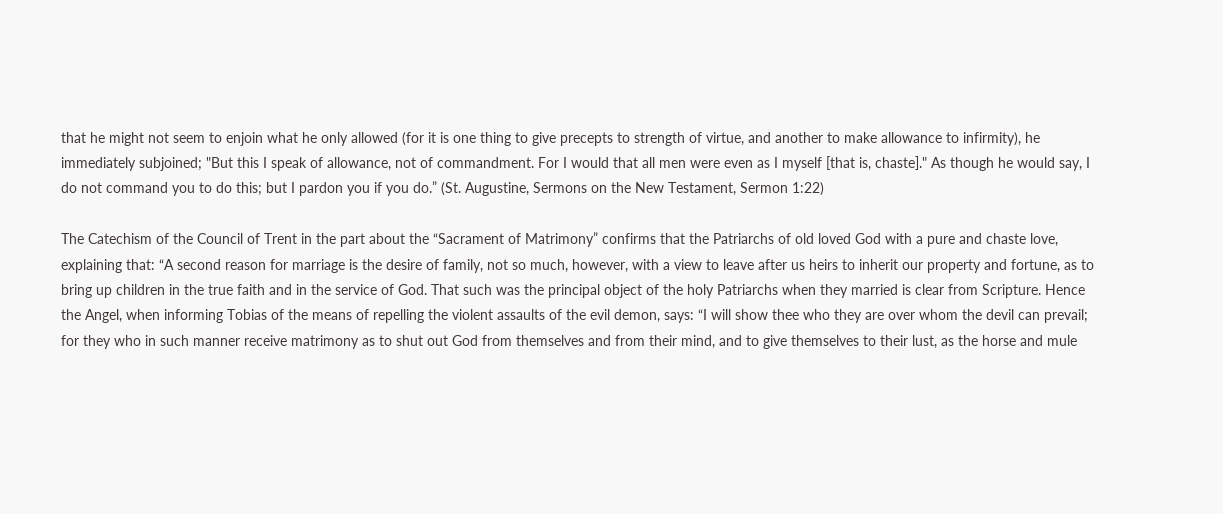that he might not seem to enjoin what he only allowed (for it is one thing to give precepts to strength of virtue, and another to make allowance to infirmity), he immediately subjoined; "But this I speak of allowance, not of commandment. For I would that all men were even as I myself [that is, chaste]." As though he would say, I do not command you to do this; but I pardon you if you do.” (St. Augustine, Sermons on the New Testament, Sermon 1:22)

The Catechism of the Council of Trent in the part about the “Sacrament of Matrimony” confirms that the Patriarchs of old loved God with a pure and chaste love, explaining that: “A second reason for marriage is the desire of family, not so much, however, with a view to leave after us heirs to inherit our property and fortune, as to bring up children in the true faith and in the service of God. That such was the principal object of the holy Patriarchs when they married is clear from Scripture. Hence the Angel, when informing Tobias of the means of repelling the violent assaults of the evil demon, says: “I will show thee who they are over whom the devil can prevail; for they who in such manner receive matrimony as to shut out God from themselves and from their mind, and to give themselves to their lust, as the horse and mule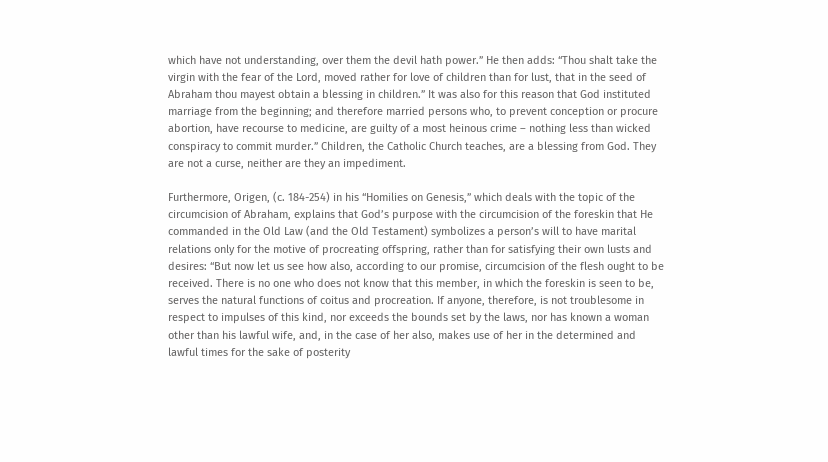which have not understanding, over them the devil hath power.” He then adds: “Thou shalt take the virgin with the fear of the Lord, moved rather for love of children than for lust, that in the seed of Abraham thou mayest obtain a blessing in children.” It was also for this reason that God instituted marriage from the beginning; and therefore married persons who, to prevent conception or procure abortion, have recourse to medicine, are guilty of a most heinous crime – nothing less than wicked conspiracy to commit murder.” Children, the Catholic Church teaches, are a blessing from God. They are not a curse, neither are they an impediment.

Furthermore, Origen, (c. 184-254) in his “Homilies on Genesis,” which deals with the topic of the circumcision of Abraham, explains that God’s purpose with the circumcision of the foreskin that He commanded in the Old Law (and the Old Testament) symbolizes a person’s will to have marital relations only for the motive of procreating offspring, rather than for satisfying their own lusts and desires: “But now let us see how also, according to our promise, circumcision of the flesh ought to be received. There is no one who does not know that this member, in which the foreskin is seen to be, serves the natural functions of coitus and procreation. If anyone, therefore, is not troublesome in respect to impulses of this kind, nor exceeds the bounds set by the laws, nor has known a woman other than his lawful wife, and, in the case of her also, makes use of her in the determined and lawful times for the sake of posterity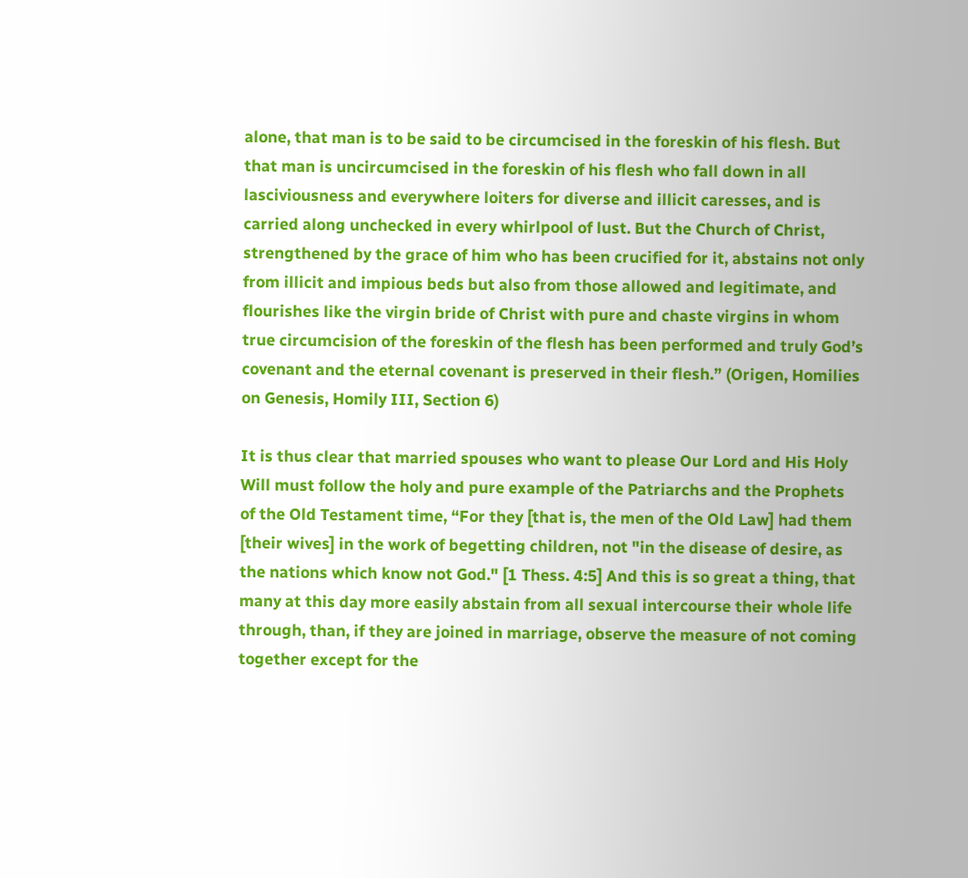alone, that man is to be said to be circumcised in the foreskin of his flesh. But that man is uncircumcised in the foreskin of his flesh who fall down in all lasciviousness and everywhere loiters for diverse and illicit caresses, and is carried along unchecked in every whirlpool of lust. But the Church of Christ, strengthened by the grace of him who has been crucified for it, abstains not only from illicit and impious beds but also from those allowed and legitimate, and flourishes like the virgin bride of Christ with pure and chaste virgins in whom true circumcision of the foreskin of the flesh has been performed and truly God’s covenant and the eternal covenant is preserved in their flesh.” (Origen, Homilies on Genesis, Homily III, Section 6)

It is thus clear that married spouses who want to please Our Lord and His Holy Will must follow the holy and pure example of the Patriarchs and the Prophets of the Old Testament time, “For they [that is, the men of the Old Law] had them [their wives] in the work of begetting children, not "in the disease of desire, as the nations which know not God." [1 Thess. 4:5] And this is so great a thing, that many at this day more easily abstain from all sexual intercourse their whole life through, than, if they are joined in marriage, observe the measure of not coming together except for the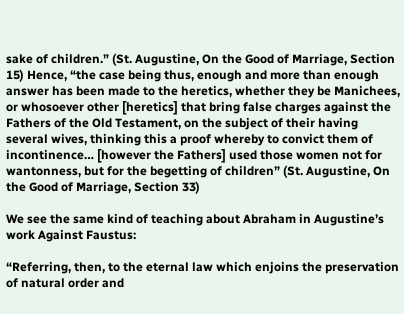sake of children.” (St. Augustine, On the Good of Marriage, Section 15) Hence, “the case being thus, enough and more than enough answer has been made to the heretics, whether they be Manichees, or whosoever other [heretics] that bring false charges against the Fathers of the Old Testament, on the subject of their having several wives, thinking this a proof whereby to convict them of incontinence… [however the Fathers] used those women not for wantonness, but for the begetting of children” (St. Augustine, On the Good of Marriage, Section 33)

We see the same kind of teaching about Abraham in Augustine’s work Against Faustus:

“Referring, then, to the eternal law which enjoins the preservation of natural order and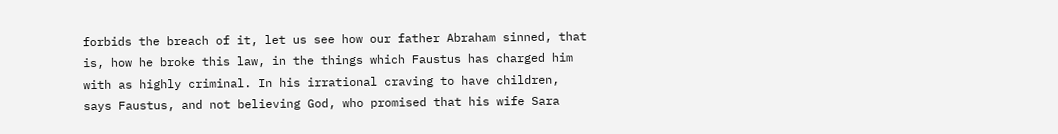forbids the breach of it, let us see how our father Abraham sinned, that is, how he broke this law, in the things which Faustus has charged him with as highly criminal. In his irrational craving to have children, says Faustus, and not believing God, who promised that his wife Sara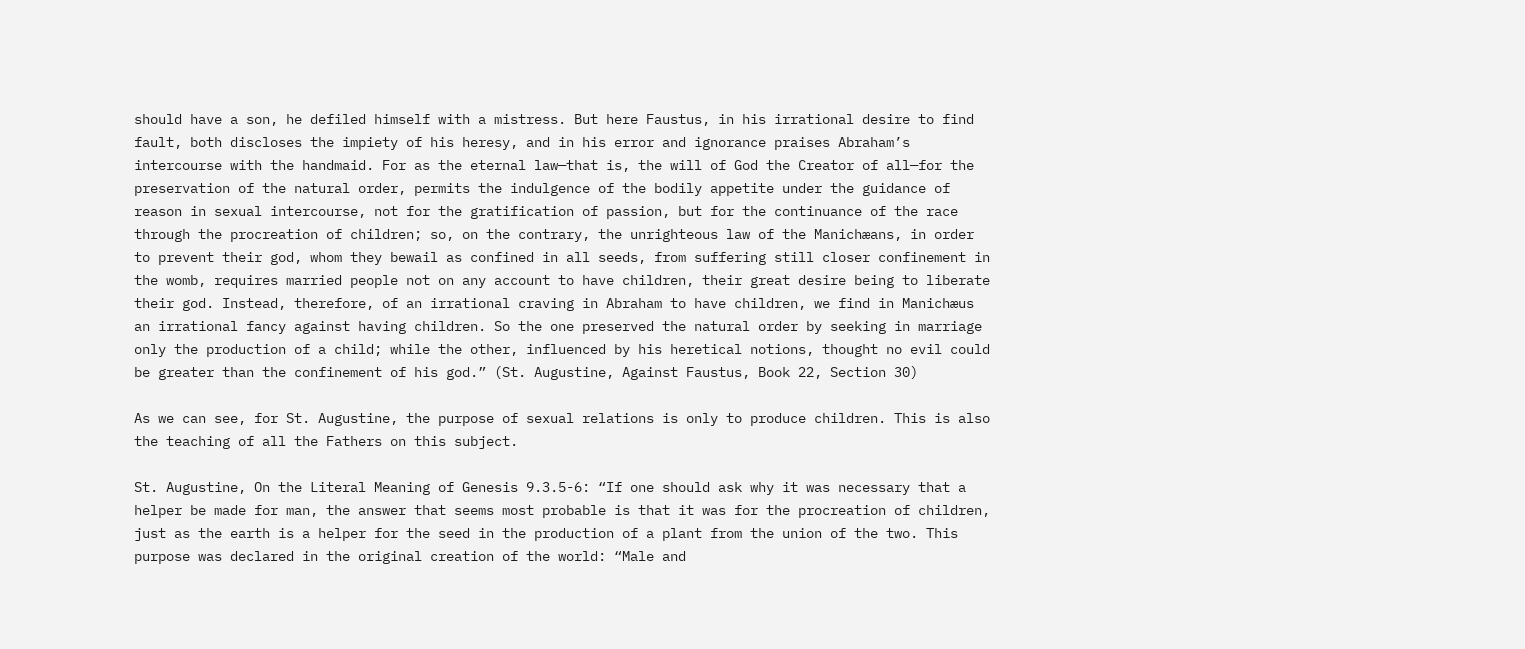should have a son, he defiled himself with a mistress. But here Faustus, in his irrational desire to find fault, both discloses the impiety of his heresy, and in his error and ignorance praises Abraham’s intercourse with the handmaid. For as the eternal law—that is, the will of God the Creator of all—for the preservation of the natural order, permits the indulgence of the bodily appetite under the guidance of reason in sexual intercourse, not for the gratification of passion, but for the continuance of the race through the procreation of children; so, on the contrary, the unrighteous law of the Manichæans, in order to prevent their god, whom they bewail as confined in all seeds, from suffering still closer confinement in the womb, requires married people not on any account to have children, their great desire being to liberate their god. Instead, therefore, of an irrational craving in Abraham to have children, we find in Manichæus an irrational fancy against having children. So the one preserved the natural order by seeking in marriage only the production of a child; while the other, influenced by his heretical notions, thought no evil could be greater than the confinement of his god.” (St. Augustine, Against Faustus, Book 22, Section 30)

As we can see, for St. Augustine, the purpose of sexual relations is only to produce children. This is also the teaching of all the Fathers on this subject.

St. Augustine, On the Literal Meaning of Genesis 9.3.5-6: “If one should ask why it was necessary that a helper be made for man, the answer that seems most probable is that it was for the procreation of children, just as the earth is a helper for the seed in the production of a plant from the union of the two. This purpose was declared in the original creation of the world: “Male and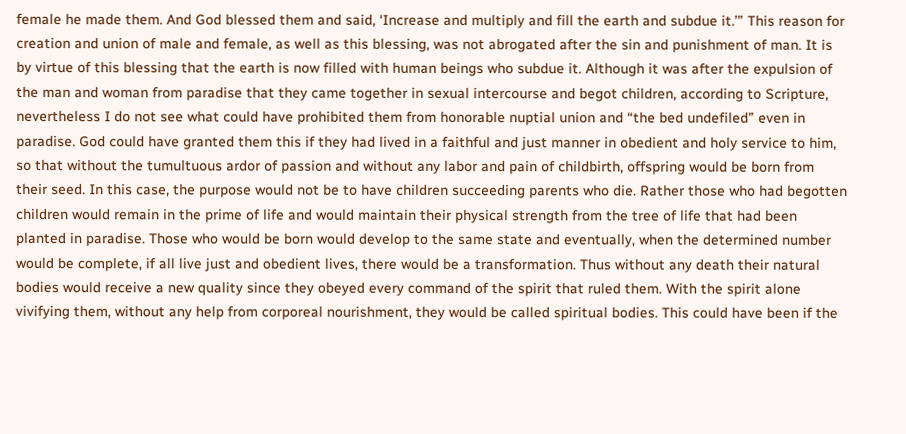female he made them. And God blessed them and said, ‘Increase and multiply and fill the earth and subdue it.’” This reason for creation and union of male and female, as well as this blessing, was not abrogated after the sin and punishment of man. It is by virtue of this blessing that the earth is now filled with human beings who subdue it. Although it was after the expulsion of the man and woman from paradise that they came together in sexual intercourse and begot children, according to Scripture, nevertheless I do not see what could have prohibited them from honorable nuptial union and “the bed undefiled” even in paradise. God could have granted them this if they had lived in a faithful and just manner in obedient and holy service to him, so that without the tumultuous ardor of passion and without any labor and pain of childbirth, offspring would be born from their seed. In this case, the purpose would not be to have children succeeding parents who die. Rather those who had begotten children would remain in the prime of life and would maintain their physical strength from the tree of life that had been planted in paradise. Those who would be born would develop to the same state and eventually, when the determined number would be complete, if all live just and obedient lives, there would be a transformation. Thus without any death their natural bodies would receive a new quality since they obeyed every command of the spirit that ruled them. With the spirit alone vivifying them, without any help from corporeal nourishment, they would be called spiritual bodies. This could have been if the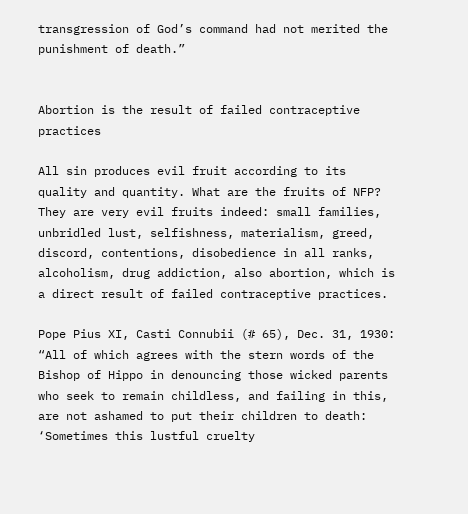transgression of God’s command had not merited the punishment of death.”


Abortion is the result of failed contraceptive practices

All sin produces evil fruit according to its quality and quantity. What are the fruits of NFP? They are very evil fruits indeed: small families, unbridled lust, selfishness, materialism, greed, discord, contentions, disobedience in all ranks, alcoholism, drug addiction, also abortion, which is a direct result of failed contraceptive practices.

Pope Pius XI, Casti Connubii (# 65), Dec. 31, 1930: “All of which agrees with the stern words of the Bishop of Hippo in denouncing those wicked parents who seek to remain childless, and failing in this, are not ashamed to put their children to death: ‘Sometimes this lustful cruelty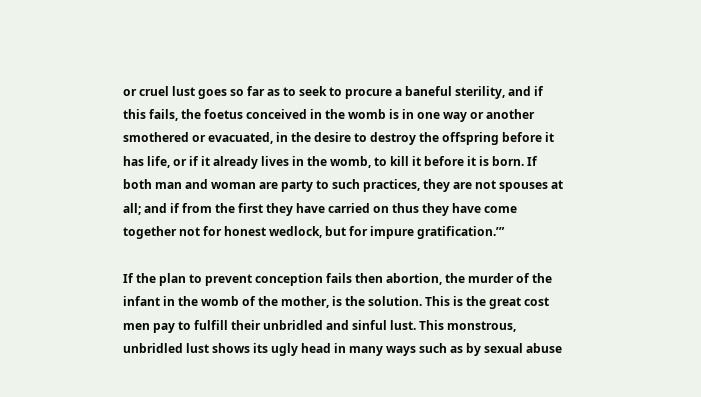or cruel lust goes so far as to seek to procure a baneful sterility, and if this fails, the foetus conceived in the womb is in one way or another smothered or evacuated, in the desire to destroy the offspring before it has life, or if it already lives in the womb, to kill it before it is born. If both man and woman are party to such practices, they are not spouses at all; and if from the first they have carried on thus they have come together not for honest wedlock, but for impure gratification.’”

If the plan to prevent conception fails then abortion, the murder of the infant in the womb of the mother, is the solution. This is the great cost men pay to fulfill their unbridled and sinful lust. This monstrous, unbridled lust shows its ugly head in many ways such as by sexual abuse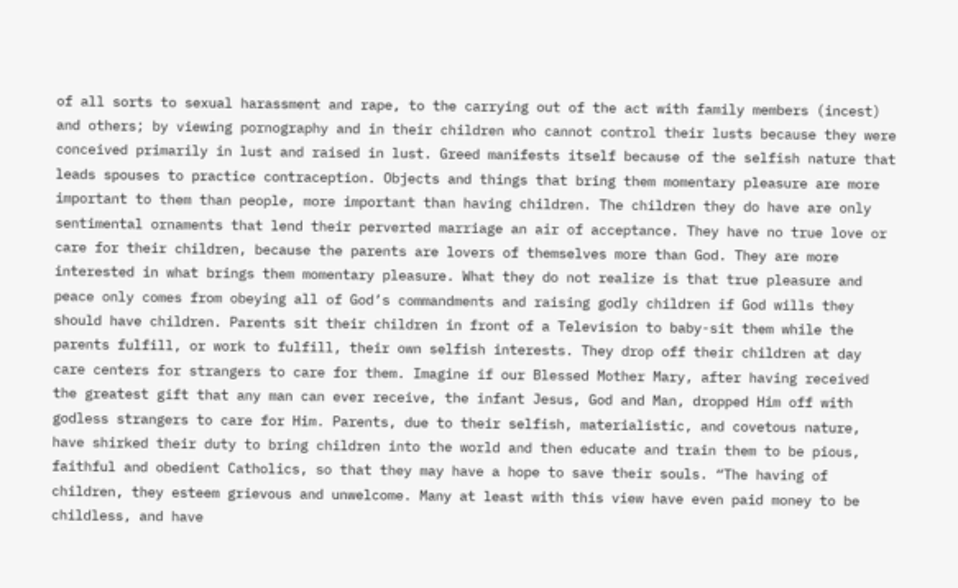of all sorts to sexual harassment and rape, to the carrying out of the act with family members (incest) and others; by viewing pornography and in their children who cannot control their lusts because they were conceived primarily in lust and raised in lust. Greed manifests itself because of the selfish nature that leads spouses to practice contraception. Objects and things that bring them momentary pleasure are more important to them than people, more important than having children. The children they do have are only sentimental ornaments that lend their perverted marriage an air of acceptance. They have no true love or care for their children, because the parents are lovers of themselves more than God. They are more interested in what brings them momentary pleasure. What they do not realize is that true pleasure and peace only comes from obeying all of God’s commandments and raising godly children if God wills they should have children. Parents sit their children in front of a Television to baby-sit them while the parents fulfill, or work to fulfill, their own selfish interests. They drop off their children at day care centers for strangers to care for them. Imagine if our Blessed Mother Mary, after having received the greatest gift that any man can ever receive, the infant Jesus, God and Man, dropped Him off with godless strangers to care for Him. Parents, due to their selfish, materialistic, and covetous nature, have shirked their duty to bring children into the world and then educate and train them to be pious, faithful and obedient Catholics, so that they may have a hope to save their souls. “The having of children, they esteem grievous and unwelcome. Many at least with this view have even paid money to be childless, and have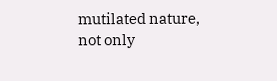mutilated nature, not only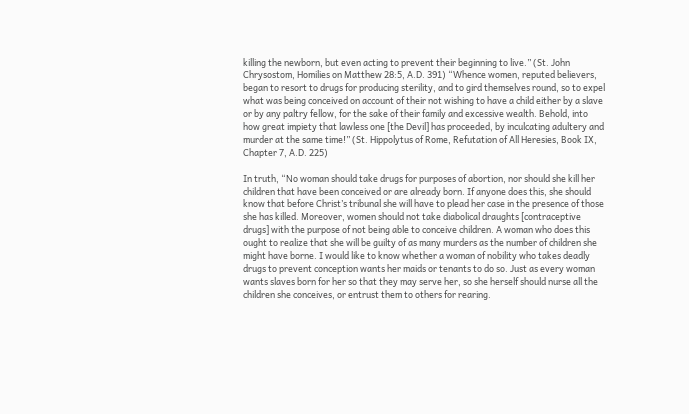killing the newborn, but even acting to prevent their beginning to live.” (St. John Chrysostom, Homilies on Matthew 28:5, A.D. 391) “Whence women, reputed believers, began to resort to drugs for producing sterility, and to gird themselves round, so to expel what was being conceived on account of their not wishing to have a child either by a slave or by any paltry fellow, for the sake of their family and excessive wealth. Behold, into how great impiety that lawless one [the Devil] has proceeded, by inculcating adultery and murder at the same time!” (St. Hippolytus of Rome, Refutation of All Heresies, Book IX, Chapter 7, A.D. 225)

In truth, “No woman should take drugs for purposes of abortion, nor should she kill her children that have been conceived or are already born. If anyone does this, she should know that before Christ’s tribunal she will have to plead her case in the presence of those she has killed. Moreover, women should not take diabolical draughts [contraceptive drugs] with the purpose of not being able to conceive children. A woman who does this ought to realize that she will be guilty of as many murders as the number of children she might have borne. I would like to know whether a woman of nobility who takes deadly drugs to prevent conception wants her maids or tenants to do so. Just as every woman wants slaves born for her so that they may serve her, so she herself should nurse all the children she conceives, or entrust them to others for rearing.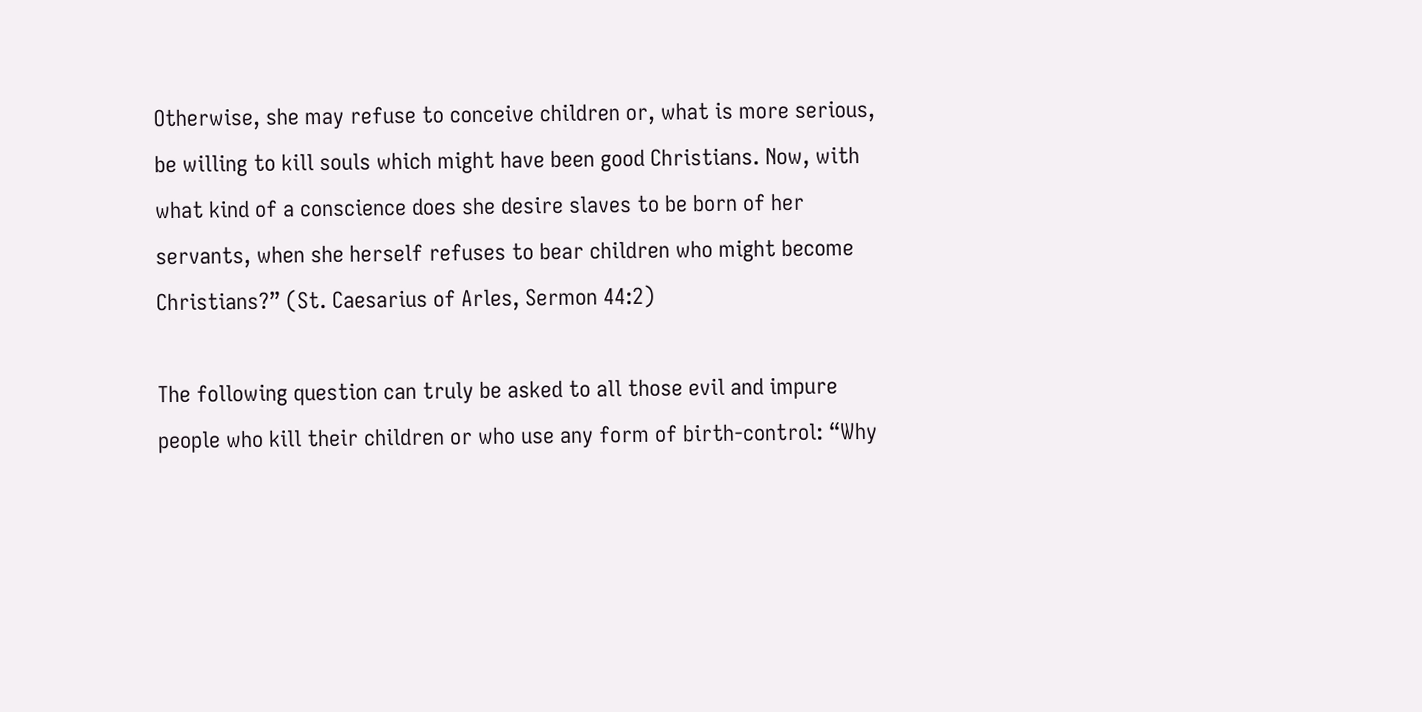Otherwise, she may refuse to conceive children or, what is more serious, be willing to kill souls which might have been good Christians. Now, with what kind of a conscience does she desire slaves to be born of her servants, when she herself refuses to bear children who might become Christians?” (St. Caesarius of Arles, Sermon 44:2)

The following question can truly be asked to all those evil and impure people who kill their children or who use any form of birth-control: “Why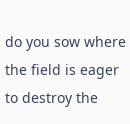do you sow where the field is eager to destroy the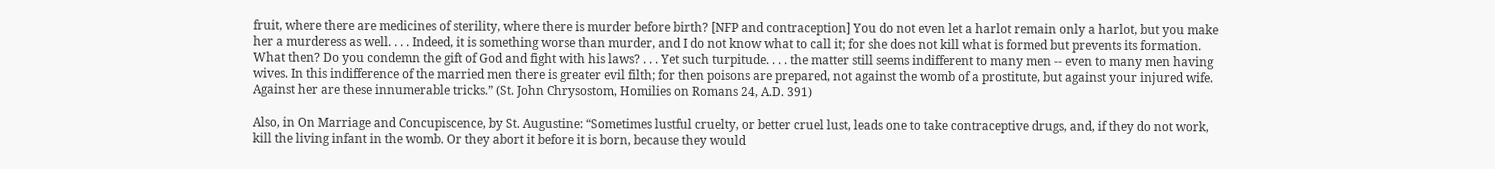fruit, where there are medicines of sterility, where there is murder before birth? [NFP and contraception] You do not even let a harlot remain only a harlot, but you make her a murderess as well. . . . Indeed, it is something worse than murder, and I do not know what to call it; for she does not kill what is formed but prevents its formation. What then? Do you condemn the gift of God and fight with his laws? . . . Yet such turpitude. . . . the matter still seems indifferent to many men -- even to many men having wives. In this indifference of the married men there is greater evil filth; for then poisons are prepared, not against the womb of a prostitute, but against your injured wife. Against her are these innumerable tricks.” (St. John Chrysostom, Homilies on Romans 24, A.D. 391)

Also, in On Marriage and Concupiscence, by St. Augustine: “Sometimes lustful cruelty, or better cruel lust, leads one to take contraceptive drugs, and, if they do not work, kill the living infant in the womb. Or they abort it before it is born, because they would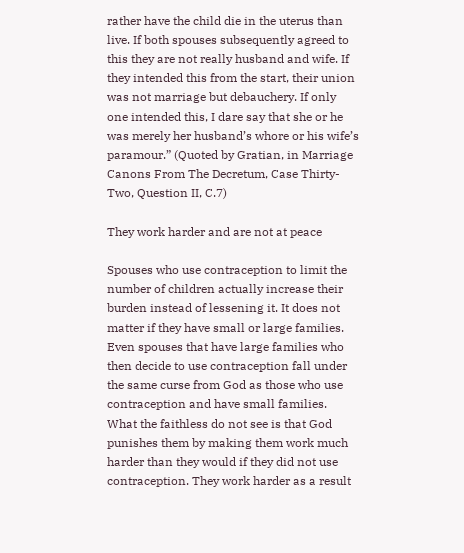rather have the child die in the uterus than live. If both spouses subsequently agreed to this they are not really husband and wife. If they intended this from the start, their union was not marriage but debauchery. If only one intended this, I dare say that she or he was merely her husband’s whore or his wife’s paramour.” (Quoted by Gratian, in Marriage Canons From The Decretum, Case Thirty-Two, Question II, C.7)

They work harder and are not at peace

Spouses who use contraception to limit the number of children actually increase their burden instead of lessening it. It does not matter if they have small or large families. Even spouses that have large families who then decide to use contraception fall under the same curse from God as those who use contraception and have small families. What the faithless do not see is that God punishes them by making them work much harder than they would if they did not use contraception. They work harder as a result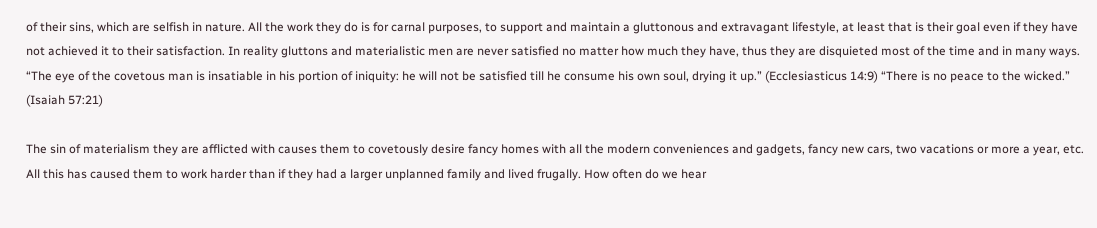of their sins, which are selfish in nature. All the work they do is for carnal purposes, to support and maintain a gluttonous and extravagant lifestyle, at least that is their goal even if they have not achieved it to their satisfaction. In reality gluttons and materialistic men are never satisfied no matter how much they have, thus they are disquieted most of the time and in many ways. “The eye of the covetous man is insatiable in his portion of iniquity: he will not be satisfied till he consume his own soul, drying it up.” (Ecclesiasticus 14:9) “There is no peace to the wicked.” (Isaiah 57:21)

The sin of materialism they are afflicted with causes them to covetously desire fancy homes with all the modern conveniences and gadgets, fancy new cars, two vacations or more a year, etc. All this has caused them to work harder than if they had a larger unplanned family and lived frugally. How often do we hear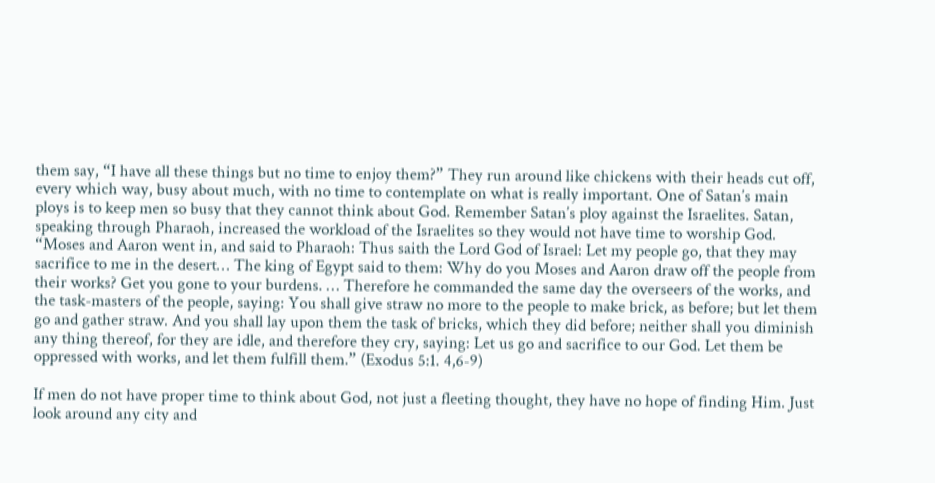them say, “I have all these things but no time to enjoy them?” They run around like chickens with their heads cut off, every which way, busy about much, with no time to contemplate on what is really important. One of Satan’s main ploys is to keep men so busy that they cannot think about God. Remember Satan’s ploy against the Israelites. Satan, speaking through Pharaoh, increased the workload of the Israelites so they would not have time to worship God. “Moses and Aaron went in, and said to Pharaoh: Thus saith the Lord God of Israel: Let my people go, that they may sacrifice to me in the desert… The king of Egypt said to them: Why do you Moses and Aaron draw off the people from their works? Get you gone to your burdens. … Therefore he commanded the same day the overseers of the works, and the task-masters of the people, saying: You shall give straw no more to the people to make brick, as before; but let them go and gather straw. And you shall lay upon them the task of bricks, which they did before; neither shall you diminish any thing thereof, for they are idle, and therefore they cry, saying: Let us go and sacrifice to our God. Let them be oppressed with works, and let them fulfill them.” (Exodus 5:1. 4,6-9)

If men do not have proper time to think about God, not just a fleeting thought, they have no hope of finding Him. Just look around any city and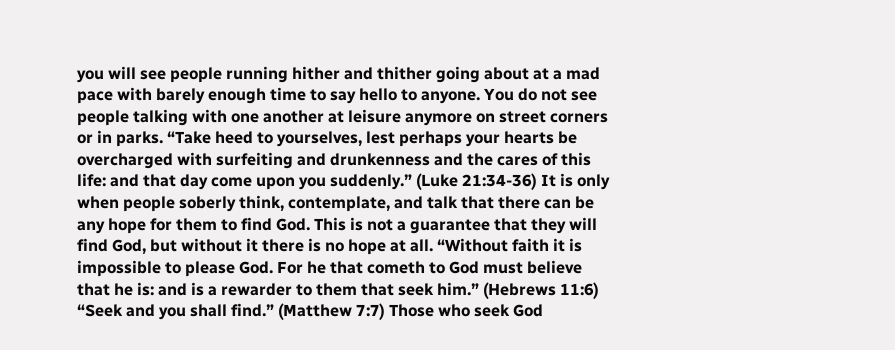you will see people running hither and thither going about at a mad pace with barely enough time to say hello to anyone. You do not see people talking with one another at leisure anymore on street corners or in parks. “Take heed to yourselves, lest perhaps your hearts be overcharged with surfeiting and drunkenness and the cares of this life: and that day come upon you suddenly.” (Luke 21:34-36) It is only when people soberly think, contemplate, and talk that there can be any hope for them to find God. This is not a guarantee that they will find God, but without it there is no hope at all. “Without faith it is impossible to please God. For he that cometh to God must believe that he is: and is a rewarder to them that seek him.” (Hebrews 11:6) “Seek and you shall find.” (Matthew 7:7) Those who seek God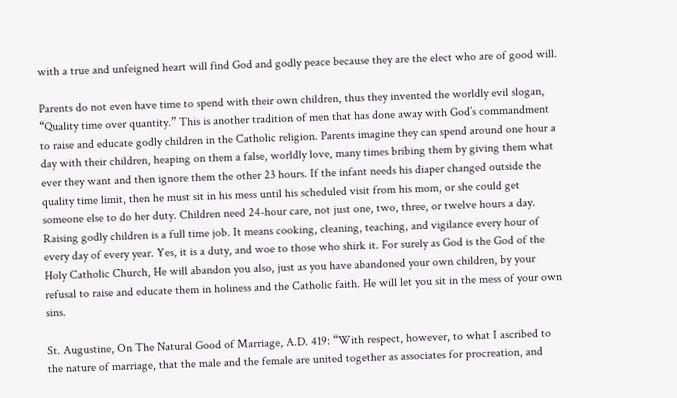with a true and unfeigned heart will find God and godly peace because they are the elect who are of good will.

Parents do not even have time to spend with their own children, thus they invented the worldly evil slogan, “Quality time over quantity.” This is another tradition of men that has done away with God’s commandment to raise and educate godly children in the Catholic religion. Parents imagine they can spend around one hour a day with their children, heaping on them a false, worldly love, many times bribing them by giving them what ever they want and then ignore them the other 23 hours. If the infant needs his diaper changed outside the quality time limit, then he must sit in his mess until his scheduled visit from his mom, or she could get someone else to do her duty. Children need 24-hour care, not just one, two, three, or twelve hours a day. Raising godly children is a full time job. It means cooking, cleaning, teaching, and vigilance every hour of every day of every year. Yes, it is a duty, and woe to those who shirk it. For surely as God is the God of the Holy Catholic Church, He will abandon you also, just as you have abandoned your own children, by your refusal to raise and educate them in holiness and the Catholic faith. He will let you sit in the mess of your own sins.

St. Augustine, On The Natural Good of Marriage, A.D. 419: “With respect, however, to what I ascribed to the nature of marriage, that the male and the female are united together as associates for procreation, and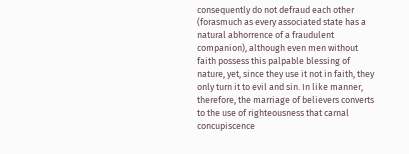consequently do not defraud each other (forasmuch as every associated state has a natural abhorrence of a fraudulent companion), although even men without faith possess this palpable blessing of nature, yet, since they use it not in faith, they only turn it to evil and sin. In like manner, therefore, the marriage of believers converts to the use of righteousness that carnal concupiscence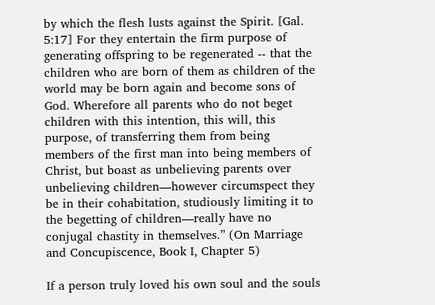by which the flesh lusts against the Spirit. [Gal. 5:17] For they entertain the firm purpose of generating offspring to be regenerated -- that the children who are born of them as children of the world may be born again and become sons of God. Wherefore all parents who do not beget children with this intention, this will, this purpose, of transferring them from being members of the first man into being members of Christ, but boast as unbelieving parents over unbelieving children—however circumspect they be in their cohabitation, studiously limiting it to the begetting of children—really have no conjugal chastity in themselves.” (On Marriage and Concupiscence, Book I, Chapter 5)

If a person truly loved his own soul and the souls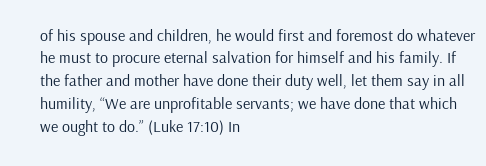of his spouse and children, he would first and foremost do whatever he must to procure eternal salvation for himself and his family. If the father and mother have done their duty well, let them say in all humility, “We are unprofitable servants; we have done that which we ought to do.” (Luke 17:10) In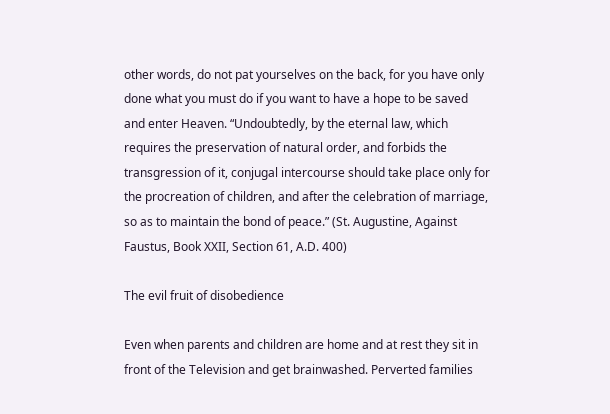other words, do not pat yourselves on the back, for you have only done what you must do if you want to have a hope to be saved and enter Heaven. “Undoubtedly, by the eternal law, which requires the preservation of natural order, and forbids the transgression of it, conjugal intercourse should take place only for the procreation of children, and after the celebration of marriage, so as to maintain the bond of peace.” (St. Augustine, Against Faustus, Book XXII, Section 61, A.D. 400)

The evil fruit of disobedience

Even when parents and children are home and at rest they sit in front of the Television and get brainwashed. Perverted families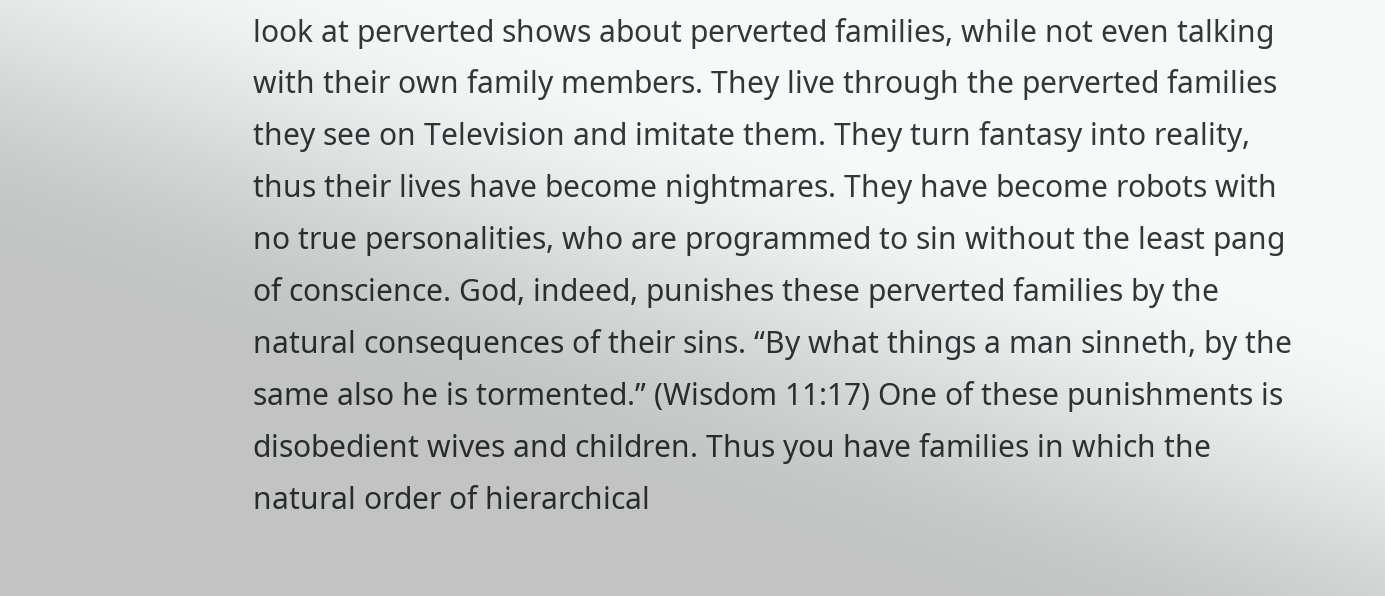look at perverted shows about perverted families, while not even talking with their own family members. They live through the perverted families they see on Television and imitate them. They turn fantasy into reality, thus their lives have become nightmares. They have become robots with no true personalities, who are programmed to sin without the least pang of conscience. God, indeed, punishes these perverted families by the natural consequences of their sins. “By what things a man sinneth, by the same also he is tormented.” (Wisdom 11:17) One of these punishments is disobedient wives and children. Thus you have families in which the natural order of hierarchical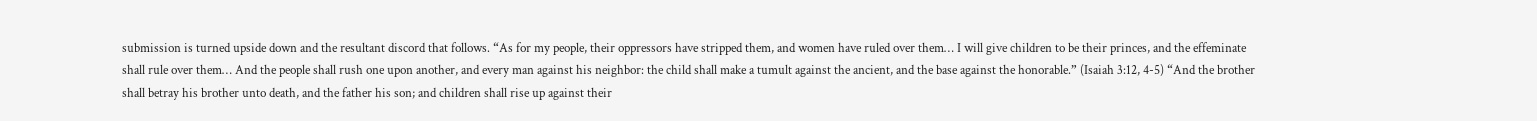submission is turned upside down and the resultant discord that follows. “As for my people, their oppressors have stripped them, and women have ruled over them… I will give children to be their princes, and the effeminate shall rule over them… And the people shall rush one upon another, and every man against his neighbor: the child shall make a tumult against the ancient, and the base against the honorable.” (Isaiah 3:12, 4-5) “And the brother shall betray his brother unto death, and the father his son; and children shall rise up against their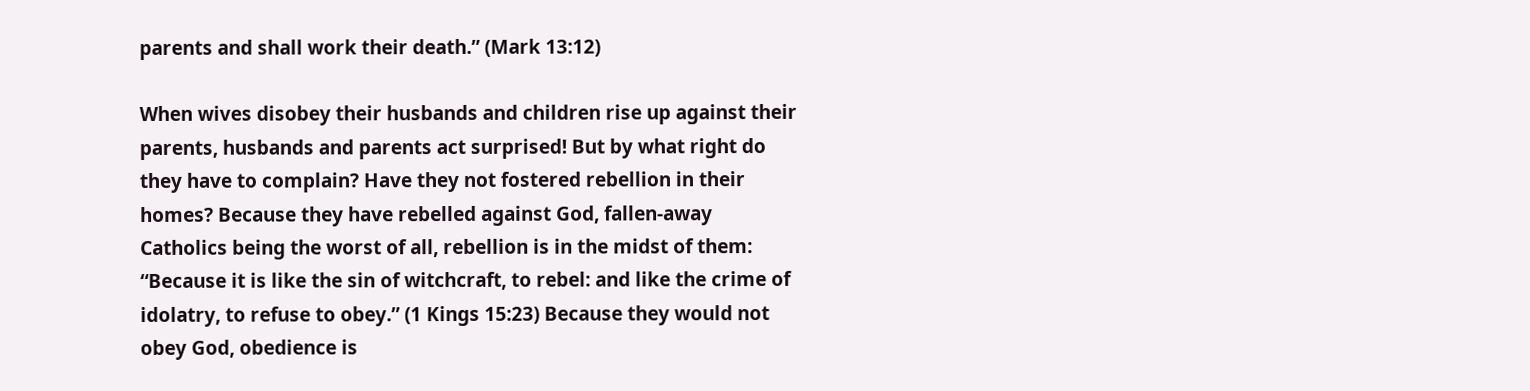parents and shall work their death.” (Mark 13:12)

When wives disobey their husbands and children rise up against their parents, husbands and parents act surprised! But by what right do they have to complain? Have they not fostered rebellion in their homes? Because they have rebelled against God, fallen-away Catholics being the worst of all, rebellion is in the midst of them: “Because it is like the sin of witchcraft, to rebel: and like the crime of idolatry, to refuse to obey.” (1 Kings 15:23) Because they would not obey God, obedience is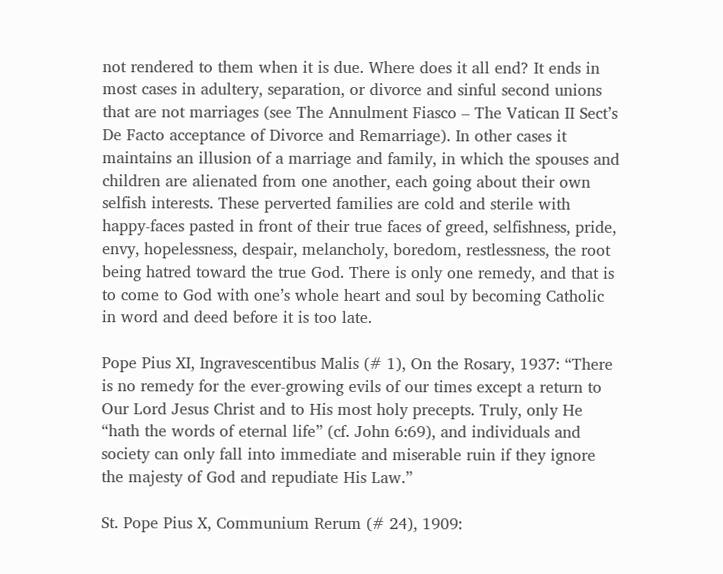not rendered to them when it is due. Where does it all end? It ends in most cases in adultery, separation, or divorce and sinful second unions that are not marriages (see The Annulment Fiasco – The Vatican II Sect’s De Facto acceptance of Divorce and Remarriage). In other cases it maintains an illusion of a marriage and family, in which the spouses and children are alienated from one another, each going about their own selfish interests. These perverted families are cold and sterile with happy-faces pasted in front of their true faces of greed, selfishness, pride, envy, hopelessness, despair, melancholy, boredom, restlessness, the root being hatred toward the true God. There is only one remedy, and that is to come to God with one’s whole heart and soul by becoming Catholic in word and deed before it is too late.

Pope Pius XI, Ingravescentibus Malis (# 1), On the Rosary, 1937: “There is no remedy for the ever-growing evils of our times except a return to Our Lord Jesus Christ and to His most holy precepts. Truly, only He “hath the words of eternal life” (cf. John 6:69), and individuals and society can only fall into immediate and miserable ruin if they ignore the majesty of God and repudiate His Law.”

St. Pope Pius X, Communium Rerum (# 24), 1909: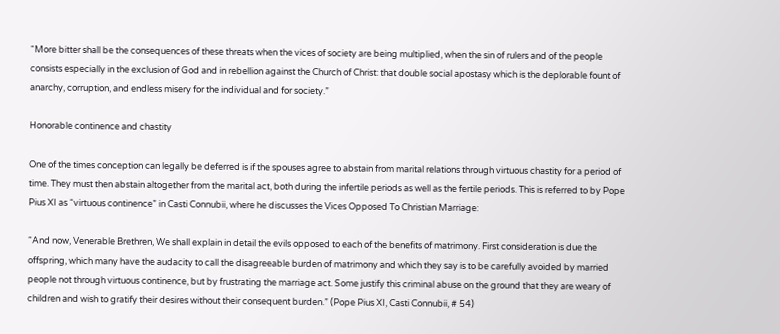“More bitter shall be the consequences of these threats when the vices of society are being multiplied, when the sin of rulers and of the people consists especially in the exclusion of God and in rebellion against the Church of Christ: that double social apostasy which is the deplorable fount of anarchy, corruption, and endless misery for the individual and for society.”

Honorable continence and chastity

One of the times conception can legally be deferred is if the spouses agree to abstain from marital relations through virtuous chastity for a period of time. They must then abstain altogether from the marital act, both during the infertile periods as well as the fertile periods. This is referred to by Pope Pius XI as “virtuous continence” in Casti Connubii, where he discusses the Vices Opposed To Christian Marriage:

“And now, Venerable Brethren, We shall explain in detail the evils opposed to each of the benefits of matrimony. First consideration is due the offspring, which many have the audacity to call the disagreeable burden of matrimony and which they say is to be carefully avoided by married people not through virtuous continence, but by frustrating the marriage act. Some justify this criminal abuse on the ground that they are weary of children and wish to gratify their desires without their consequent burden.” (Pope Pius XI, Casti Connubii, # 54)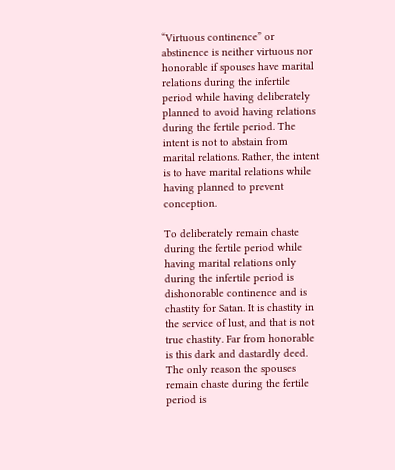“Virtuous continence” or abstinence is neither virtuous nor honorable if spouses have marital relations during the infertile period while having deliberately planned to avoid having relations during the fertile period. The intent is not to abstain from marital relations. Rather, the intent is to have marital relations while having planned to prevent conception.

To deliberately remain chaste during the fertile period while having marital relations only during the infertile period is dishonorable continence and is chastity for Satan. It is chastity in the service of lust, and that is not true chastity. Far from honorable is this dark and dastardly deed. The only reason the spouses remain chaste during the fertile period is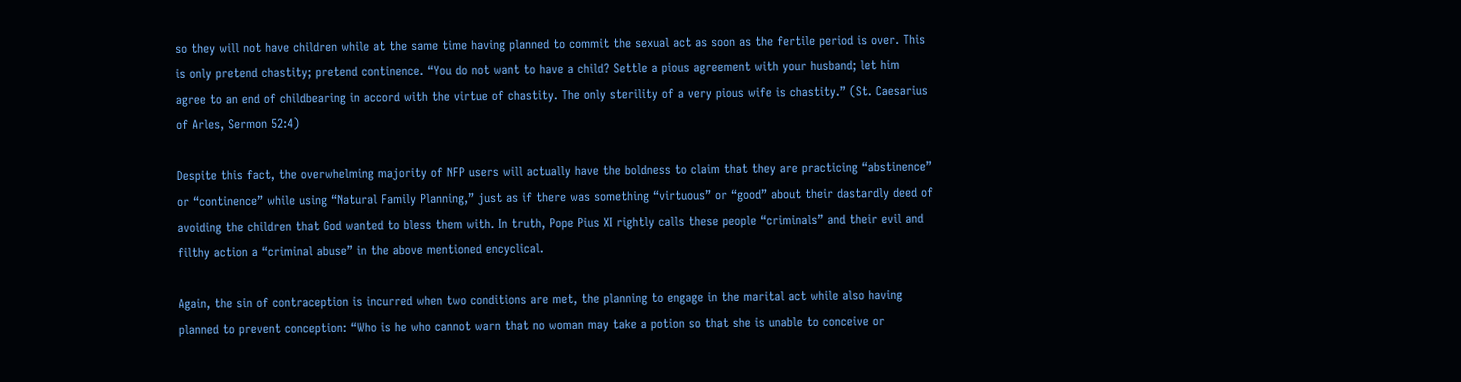so they will not have children while at the same time having planned to commit the sexual act as soon as the fertile period is over. This is only pretend chastity; pretend continence. “You do not want to have a child? Settle a pious agreement with your husband; let him agree to an end of childbearing in accord with the virtue of chastity. The only sterility of a very pious wife is chastity.” (St. Caesarius of Arles, Sermon 52:4)

Despite this fact, the overwhelming majority of NFP users will actually have the boldness to claim that they are practicing “abstinence” or “continence” while using “Natural Family Planning,” just as if there was something “virtuous” or “good” about their dastardly deed of avoiding the children that God wanted to bless them with. In truth, Pope Pius XI rightly calls these people “criminals” and their evil and filthy action a “criminal abuse” in the above mentioned encyclical.

Again, the sin of contraception is incurred when two conditions are met, the planning to engage in the marital act while also having planned to prevent conception: “Who is he who cannot warn that no woman may take a potion so that she is unable to conceive or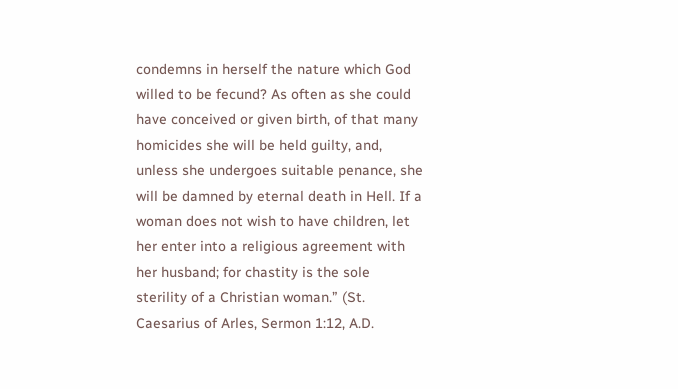condemns in herself the nature which God willed to be fecund? As often as she could have conceived or given birth, of that many homicides she will be held guilty, and, unless she undergoes suitable penance, she will be damned by eternal death in Hell. If a woman does not wish to have children, let her enter into a religious agreement with her husband; for chastity is the sole sterility of a Christian woman.” (St. Caesarius of Arles, Sermon 1:12, A.D.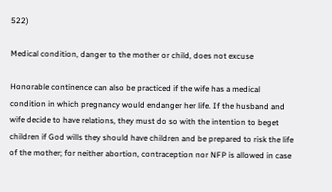522)

Medical condition, danger to the mother or child, does not excuse

Honorable continence can also be practiced if the wife has a medical condition in which pregnancy would endanger her life. If the husband and wife decide to have relations, they must do so with the intention to beget children if God wills they should have children and be prepared to risk the life of the mother; for neither abortion, contraception nor NFP is allowed in case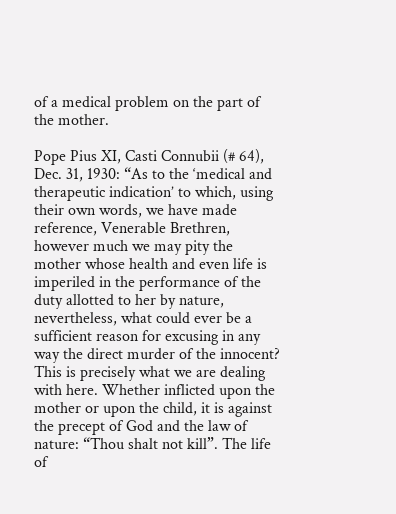of a medical problem on the part of the mother.

Pope Pius XI, Casti Connubii (# 64), Dec. 31, 1930: “As to the ‘medical and therapeutic indication’ to which, using their own words, we have made reference, Venerable Brethren, however much we may pity the mother whose health and even life is imperiled in the performance of the duty allotted to her by nature, nevertheless, what could ever be a sufficient reason for excusing in any way the direct murder of the innocent? This is precisely what we are dealing with here. Whether inflicted upon the mother or upon the child, it is against the precept of God and the law of nature: “Thou shalt not kill”. The life of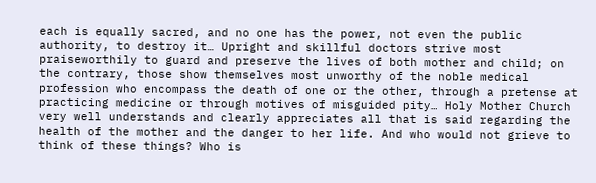each is equally sacred, and no one has the power, not even the public authority, to destroy it… Upright and skillful doctors strive most praiseworthily to guard and preserve the lives of both mother and child; on the contrary, those show themselves most unworthy of the noble medical profession who encompass the death of one or the other, through a pretense at practicing medicine or through motives of misguided pity… Holy Mother Church very well understands and clearly appreciates all that is said regarding the health of the mother and the danger to her life. And who would not grieve to think of these things? Who is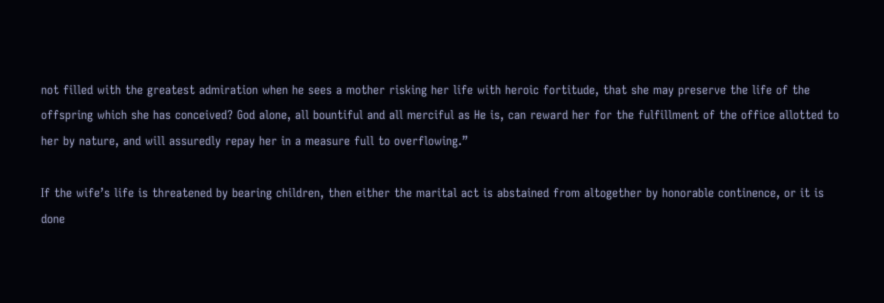not filled with the greatest admiration when he sees a mother risking her life with heroic fortitude, that she may preserve the life of the offspring which she has conceived? God alone, all bountiful and all merciful as He is, can reward her for the fulfillment of the office allotted to her by nature, and will assuredly repay her in a measure full to overflowing.”

If the wife’s life is threatened by bearing children, then either the marital act is abstained from altogether by honorable continence, or it is done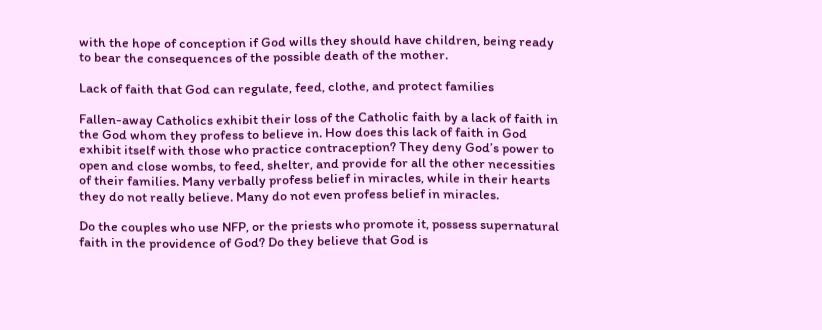with the hope of conception if God wills they should have children, being ready to bear the consequences of the possible death of the mother.

Lack of faith that God can regulate, feed, clothe, and protect families

Fallen-away Catholics exhibit their loss of the Catholic faith by a lack of faith in the God whom they profess to believe in. How does this lack of faith in God exhibit itself with those who practice contraception? They deny God’s power to open and close wombs, to feed, shelter, and provide for all the other necessities of their families. Many verbally profess belief in miracles, while in their hearts they do not really believe. Many do not even profess belief in miracles.

Do the couples who use NFP, or the priests who promote it, possess supernatural faith in the providence of God? Do they believe that God is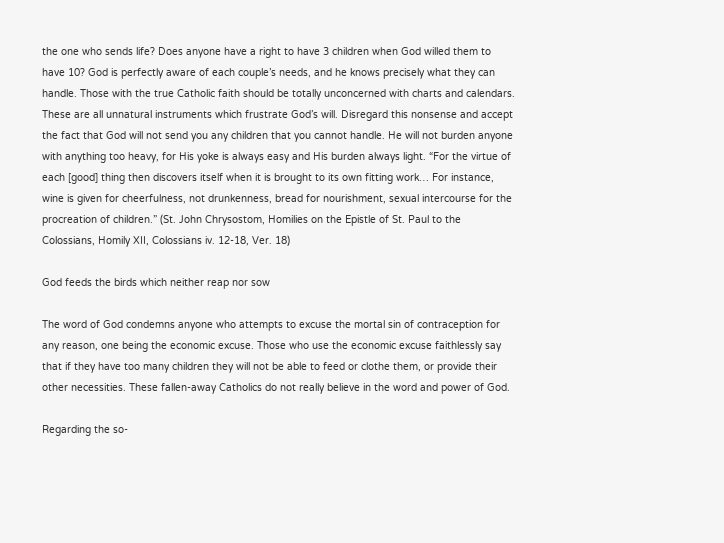the one who sends life? Does anyone have a right to have 3 children when God willed them to have 10? God is perfectly aware of each couple’s needs, and he knows precisely what they can handle. Those with the true Catholic faith should be totally unconcerned with charts and calendars. These are all unnatural instruments which frustrate God’s will. Disregard this nonsense and accept the fact that God will not send you any children that you cannot handle. He will not burden anyone with anything too heavy, for His yoke is always easy and His burden always light. “For the virtue of each [good] thing then discovers itself when it is brought to its own fitting work… For instance, wine is given for cheerfulness, not drunkenness, bread for nourishment, sexual intercourse for the procreation of children.” (St. John Chrysostom, Homilies on the Epistle of St. Paul to the Colossians, Homily XII, Colossians iv. 12-18, Ver. 18)

God feeds the birds which neither reap nor sow

The word of God condemns anyone who attempts to excuse the mortal sin of contraception for any reason, one being the economic excuse. Those who use the economic excuse faithlessly say that if they have too many children they will not be able to feed or clothe them, or provide their other necessities. These fallen-away Catholics do not really believe in the word and power of God.

Regarding the so-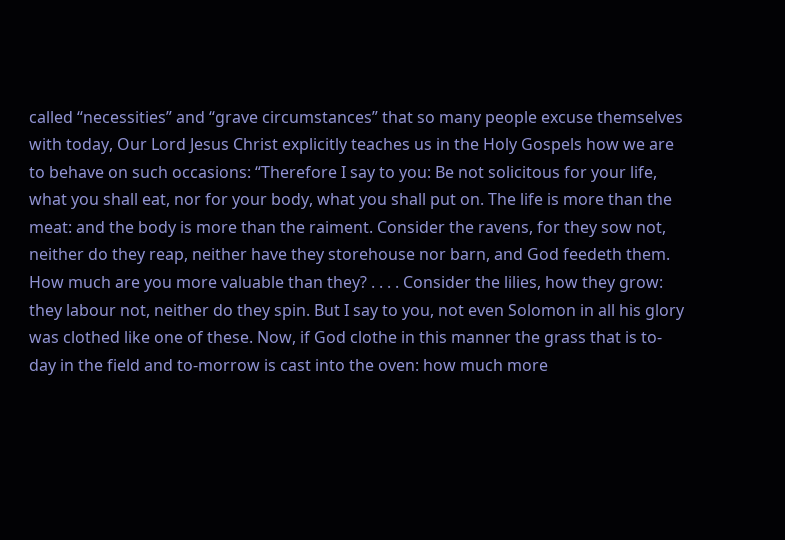called “necessities” and “grave circumstances” that so many people excuse themselves with today, Our Lord Jesus Christ explicitly teaches us in the Holy Gospels how we are to behave on such occasions: “Therefore I say to you: Be not solicitous for your life, what you shall eat, nor for your body, what you shall put on. The life is more than the meat: and the body is more than the raiment. Consider the ravens, for they sow not, neither do they reap, neither have they storehouse nor barn, and God feedeth them. How much are you more valuable than they? . . . . Consider the lilies, how they grow: they labour not, neither do they spin. But I say to you, not even Solomon in all his glory was clothed like one of these. Now, if God clothe in this manner the grass that is to-day in the field and to-morrow is cast into the oven: how much more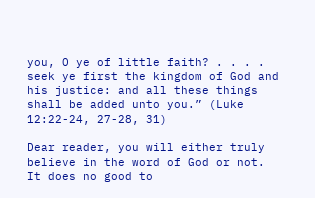you, O ye of little faith? . . . . seek ye first the kingdom of God and his justice: and all these things shall be added unto you.” (Luke 12:22-24, 27-28, 31)

Dear reader, you will either truly believe in the word of God or not. It does no good to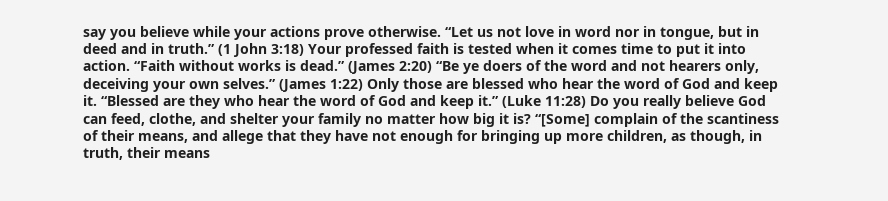say you believe while your actions prove otherwise. “Let us not love in word nor in tongue, but in deed and in truth.” (1 John 3:18) Your professed faith is tested when it comes time to put it into action. “Faith without works is dead.” (James 2:20) “Be ye doers of the word and not hearers only, deceiving your own selves.” (James 1:22) Only those are blessed who hear the word of God and keep it. “Blessed are they who hear the word of God and keep it.” (Luke 11:28) Do you really believe God can feed, clothe, and shelter your family no matter how big it is? “[Some] complain of the scantiness of their means, and allege that they have not enough for bringing up more children, as though, in truth, their means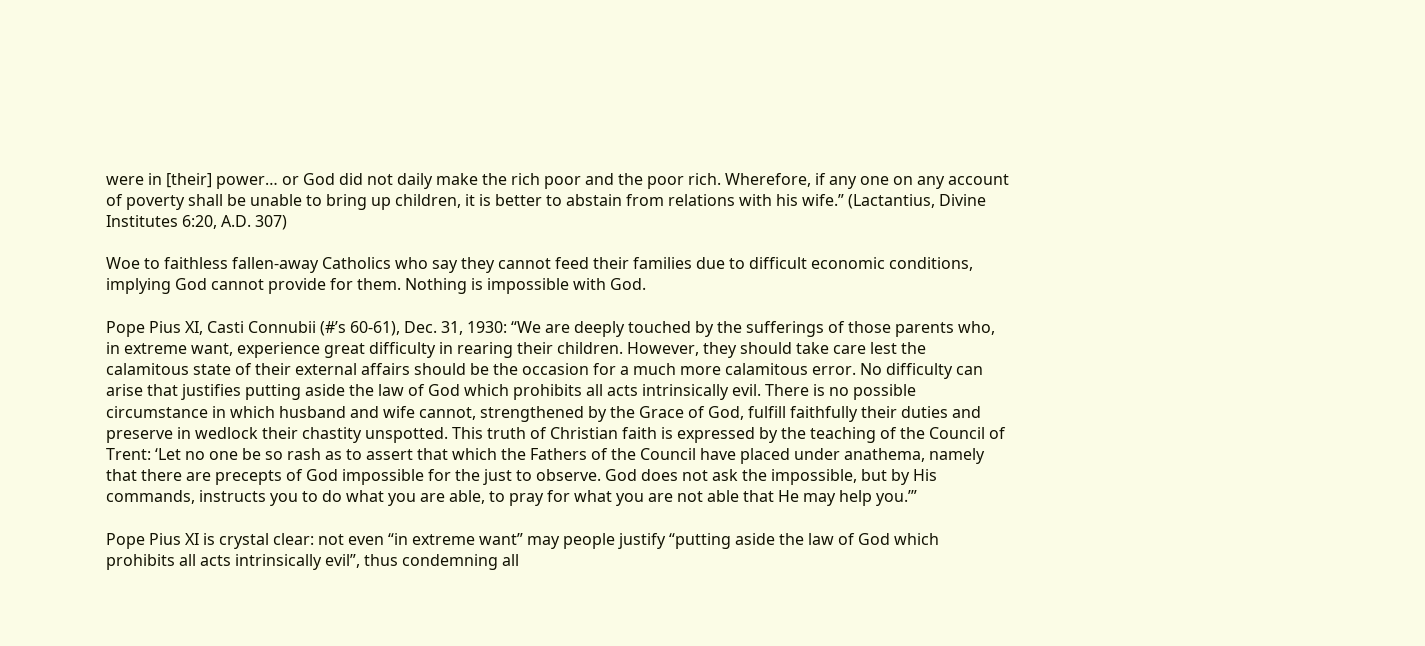were in [their] power… or God did not daily make the rich poor and the poor rich. Wherefore, if any one on any account of poverty shall be unable to bring up children, it is better to abstain from relations with his wife.” (Lactantius, Divine Institutes 6:20, A.D. 307)

Woe to faithless fallen-away Catholics who say they cannot feed their families due to difficult economic conditions, implying God cannot provide for them. Nothing is impossible with God.

Pope Pius XI, Casti Connubii (#’s 60-61), Dec. 31, 1930: “We are deeply touched by the sufferings of those parents who, in extreme want, experience great difficulty in rearing their children. However, they should take care lest the calamitous state of their external affairs should be the occasion for a much more calamitous error. No difficulty can arise that justifies putting aside the law of God which prohibits all acts intrinsically evil. There is no possible circumstance in which husband and wife cannot, strengthened by the Grace of God, fulfill faithfully their duties and preserve in wedlock their chastity unspotted. This truth of Christian faith is expressed by the teaching of the Council of Trent: ‘Let no one be so rash as to assert that which the Fathers of the Council have placed under anathema, namely that there are precepts of God impossible for the just to observe. God does not ask the impossible, but by His commands, instructs you to do what you are able, to pray for what you are not able that He may help you.’”

Pope Pius XI is crystal clear: not even “in extreme want” may people justify “putting aside the law of God which prohibits all acts intrinsically evil”, thus condemning all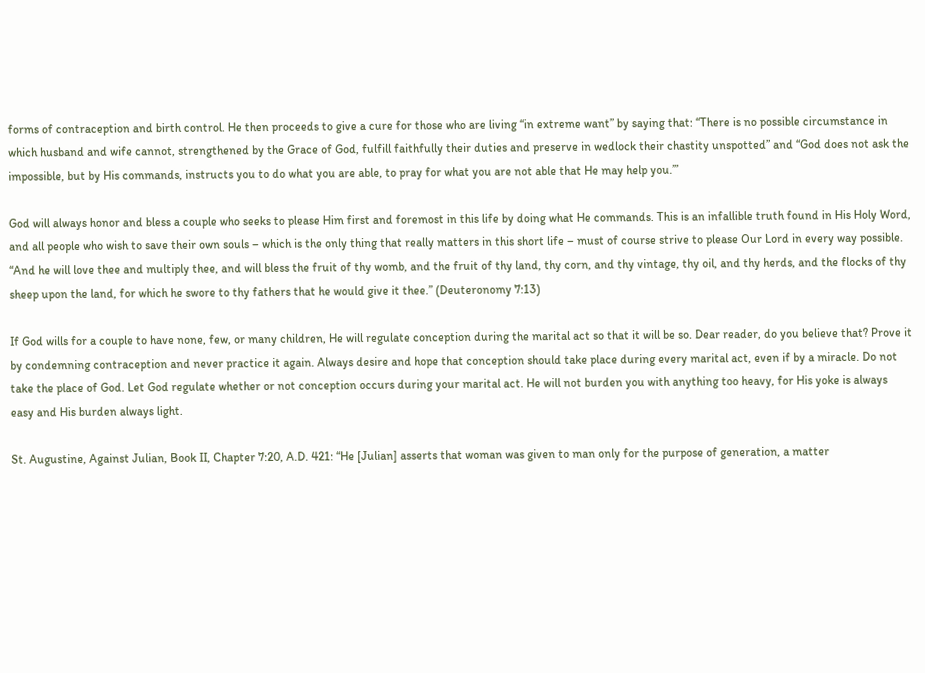forms of contraception and birth control. He then proceeds to give a cure for those who are living “in extreme want” by saying that: “There is no possible circumstance in which husband and wife cannot, strengthened by the Grace of God, fulfill faithfully their duties and preserve in wedlock their chastity unspotted” and “God does not ask the impossible, but by His commands, instructs you to do what you are able, to pray for what you are not able that He may help you.’”

God will always honor and bless a couple who seeks to please Him first and foremost in this life by doing what He commands. This is an infallible truth found in His Holy Word, and all people who wish to save their own souls – which is the only thing that really matters in this short life – must of course strive to please Our Lord in every way possible. “And he will love thee and multiply thee, and will bless the fruit of thy womb, and the fruit of thy land, thy corn, and thy vintage, thy oil, and thy herds, and the flocks of thy sheep upon the land, for which he swore to thy fathers that he would give it thee.” (Deuteronomy 7:13)

If God wills for a couple to have none, few, or many children, He will regulate conception during the marital act so that it will be so. Dear reader, do you believe that? Prove it by condemning contraception and never practice it again. Always desire and hope that conception should take place during every marital act, even if by a miracle. Do not take the place of God. Let God regulate whether or not conception occurs during your marital act. He will not burden you with anything too heavy, for His yoke is always easy and His burden always light.

St. Augustine, Against Julian, Book II, Chapter 7:20, A.D. 421: “He [Julian] asserts that woman was given to man only for the purpose of generation, a matter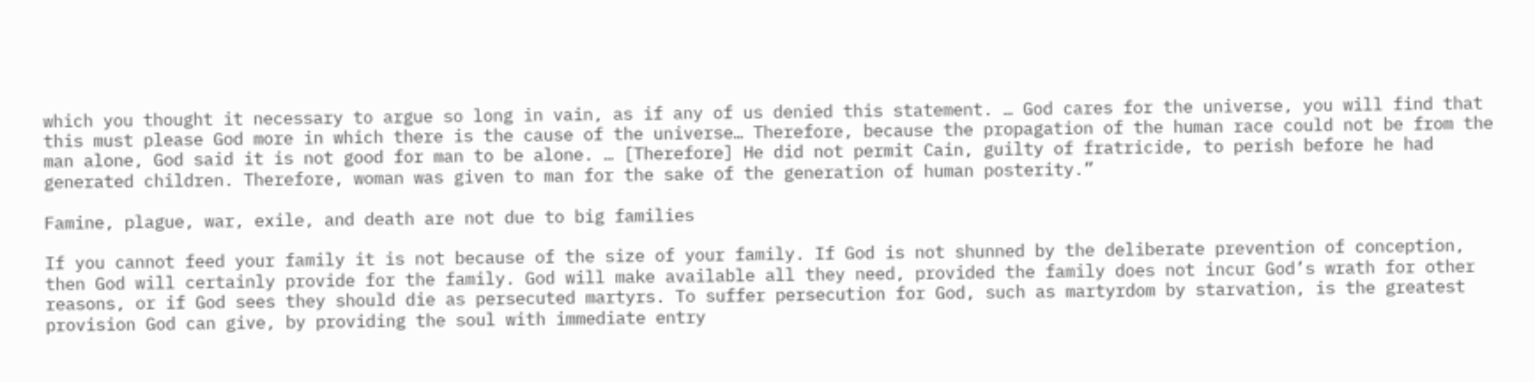which you thought it necessary to argue so long in vain, as if any of us denied this statement. … God cares for the universe, you will find that this must please God more in which there is the cause of the universe… Therefore, because the propagation of the human race could not be from the man alone, God said it is not good for man to be alone. … [Therefore] He did not permit Cain, guilty of fratricide, to perish before he had generated children. Therefore, woman was given to man for the sake of the generation of human posterity.”

Famine, plague, war, exile, and death are not due to big families

If you cannot feed your family it is not because of the size of your family. If God is not shunned by the deliberate prevention of conception, then God will certainly provide for the family. God will make available all they need, provided the family does not incur God’s wrath for other reasons, or if God sees they should die as persecuted martyrs. To suffer persecution for God, such as martyrdom by starvation, is the greatest provision God can give, by providing the soul with immediate entry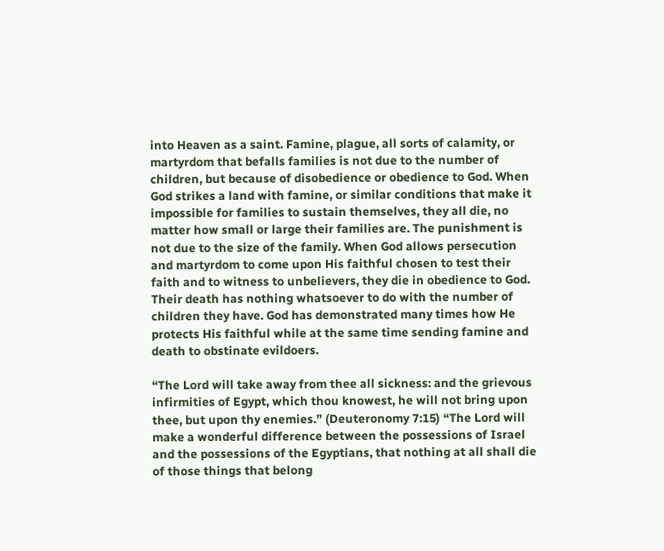into Heaven as a saint. Famine, plague, all sorts of calamity, or martyrdom that befalls families is not due to the number of children, but because of disobedience or obedience to God. When God strikes a land with famine, or similar conditions that make it impossible for families to sustain themselves, they all die, no matter how small or large their families are. The punishment is not due to the size of the family. When God allows persecution and martyrdom to come upon His faithful chosen to test their faith and to witness to unbelievers, they die in obedience to God. Their death has nothing whatsoever to do with the number of children they have. God has demonstrated many times how He protects His faithful while at the same time sending famine and death to obstinate evildoers.

“The Lord will take away from thee all sickness: and the grievous infirmities of Egypt, which thou knowest, he will not bring upon thee, but upon thy enemies.” (Deuteronomy 7:15) “The Lord will make a wonderful difference between the possessions of Israel and the possessions of the Egyptians, that nothing at all shall die of those things that belong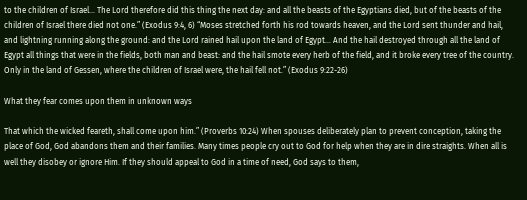to the children of Israel… The Lord therefore did this thing the next day: and all the beasts of the Egyptians died, but of the beasts of the children of Israel there died not one.” (Exodus 9:4, 6) “Moses stretched forth his rod towards heaven, and the Lord sent thunder and hail, and lightning running along the ground: and the Lord rained hail upon the land of Egypt… And the hail destroyed through all the land of Egypt all things that were in the fields, both man and beast: and the hail smote every herb of the field, and it broke every tree of the country. Only in the land of Gessen, where the children of Israel were, the hail fell not.” (Exodus 9:22-26)

What they fear comes upon them in unknown ways

That which the wicked feareth, shall come upon him.” (Proverbs 10:24) When spouses deliberately plan to prevent conception, taking the place of God, God abandons them and their families. Many times people cry out to God for help when they are in dire straights. When all is well they disobey or ignore Him. If they should appeal to God in a time of need, God says to them,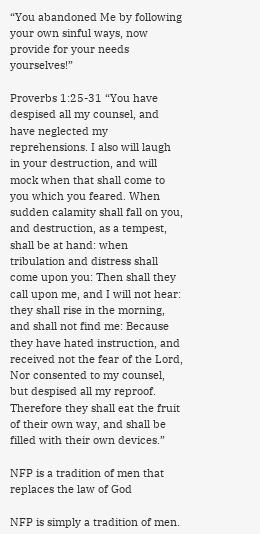“You abandoned Me by following your own sinful ways, now provide for your needs yourselves!”

Proverbs 1:25-31 “You have despised all my counsel, and have neglected my reprehensions. I also will laugh in your destruction, and will mock when that shall come to you which you feared. When sudden calamity shall fall on you, and destruction, as a tempest, shall be at hand: when tribulation and distress shall come upon you: Then shall they call upon me, and I will not hear: they shall rise in the morning, and shall not find me: Because they have hated instruction, and received not the fear of the Lord, Nor consented to my counsel, but despised all my reproof. Therefore they shall eat the fruit of their own way, and shall be filled with their own devices.”

NFP is a tradition of men that replaces the law of God

NFP is simply a tradition of men.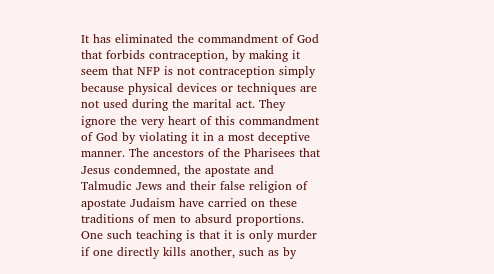It has eliminated the commandment of God that forbids contraception, by making it seem that NFP is not contraception simply because physical devices or techniques are not used during the marital act. They ignore the very heart of this commandment of God by violating it in a most deceptive manner. The ancestors of the Pharisees that Jesus condemned, the apostate and Talmudic Jews and their false religion of apostate Judaism have carried on these traditions of men to absurd proportions. One such teaching is that it is only murder if one directly kills another, such as by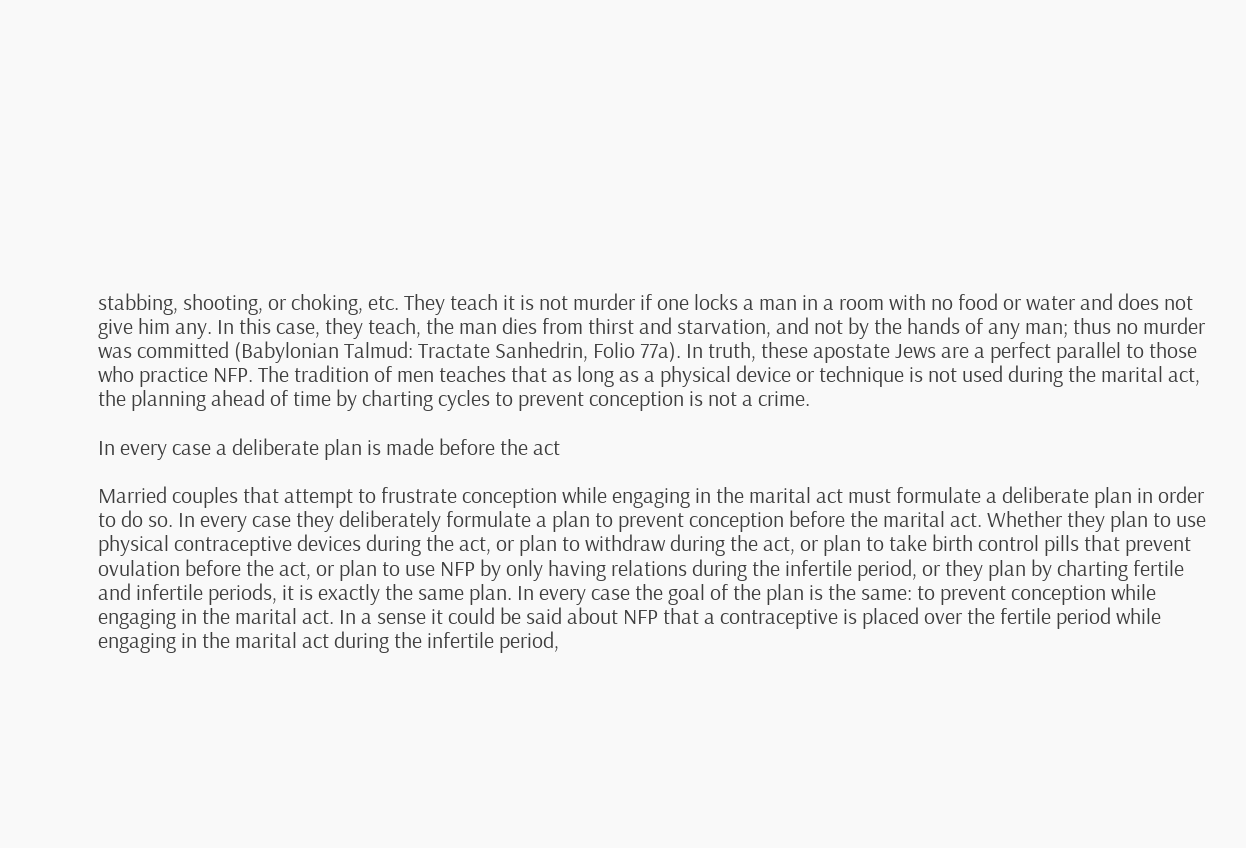stabbing, shooting, or choking, etc. They teach it is not murder if one locks a man in a room with no food or water and does not give him any. In this case, they teach, the man dies from thirst and starvation, and not by the hands of any man; thus no murder was committed (Babylonian Talmud: Tractate Sanhedrin, Folio 77a). In truth, these apostate Jews are a perfect parallel to those who practice NFP. The tradition of men teaches that as long as a physical device or technique is not used during the marital act, the planning ahead of time by charting cycles to prevent conception is not a crime.

In every case a deliberate plan is made before the act

Married couples that attempt to frustrate conception while engaging in the marital act must formulate a deliberate plan in order to do so. In every case they deliberately formulate a plan to prevent conception before the marital act. Whether they plan to use physical contraceptive devices during the act, or plan to withdraw during the act, or plan to take birth control pills that prevent ovulation before the act, or plan to use NFP by only having relations during the infertile period, or they plan by charting fertile and infertile periods, it is exactly the same plan. In every case the goal of the plan is the same: to prevent conception while engaging in the marital act. In a sense it could be said about NFP that a contraceptive is placed over the fertile period while engaging in the marital act during the infertile period,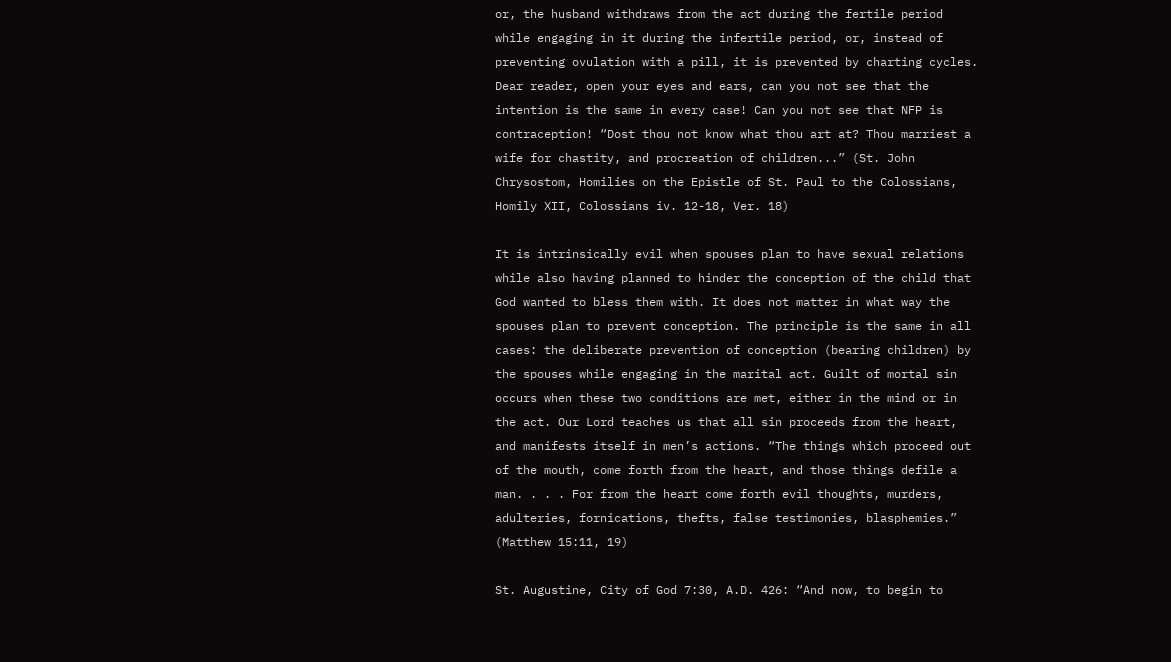or, the husband withdraws from the act during the fertile period while engaging in it during the infertile period, or, instead of preventing ovulation with a pill, it is prevented by charting cycles. Dear reader, open your eyes and ears, can you not see that the intention is the same in every case! Can you not see that NFP is contraception! “Dost thou not know what thou art at? Thou marriest a wife for chastity, and procreation of children...” (St. John Chrysostom, Homilies on the Epistle of St. Paul to the Colossians, Homily XII, Colossians iv. 12-18, Ver. 18)

It is intrinsically evil when spouses plan to have sexual relations while also having planned to hinder the conception of the child that God wanted to bless them with. It does not matter in what way the spouses plan to prevent conception. The principle is the same in all cases: the deliberate prevention of conception (bearing children) by the spouses while engaging in the marital act. Guilt of mortal sin occurs when these two conditions are met, either in the mind or in the act. Our Lord teaches us that all sin proceeds from the heart, and manifests itself in men’s actions. “The things which proceed out of the mouth, come forth from the heart, and those things defile a man. . . . For from the heart come forth evil thoughts, murders, adulteries, fornications, thefts, false testimonies, blasphemies.” (Matthew 15:11, 19)

St. Augustine, City of God 7:30, A.D. 426: “And now, to begin to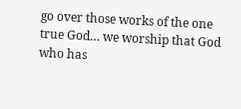go over those works of the one true God… we worship that God who has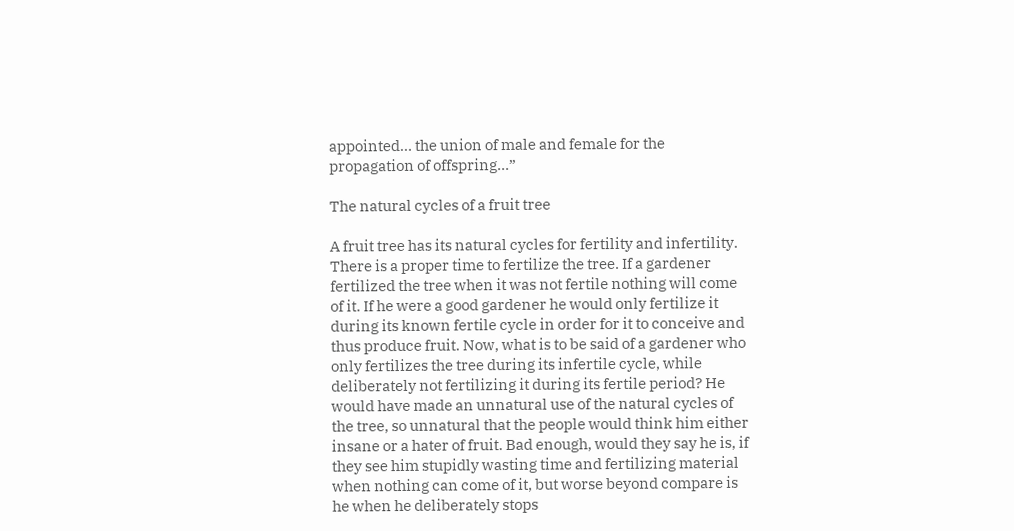appointed… the union of male and female for the propagation of offspring...”

The natural cycles of a fruit tree

A fruit tree has its natural cycles for fertility and infertility. There is a proper time to fertilize the tree. If a gardener fertilized the tree when it was not fertile nothing will come of it. If he were a good gardener he would only fertilize it during its known fertile cycle in order for it to conceive and thus produce fruit. Now, what is to be said of a gardener who only fertilizes the tree during its infertile cycle, while deliberately not fertilizing it during its fertile period? He would have made an unnatural use of the natural cycles of the tree, so unnatural that the people would think him either insane or a hater of fruit. Bad enough, would they say he is, if they see him stupidly wasting time and fertilizing material when nothing can come of it, but worse beyond compare is he when he deliberately stops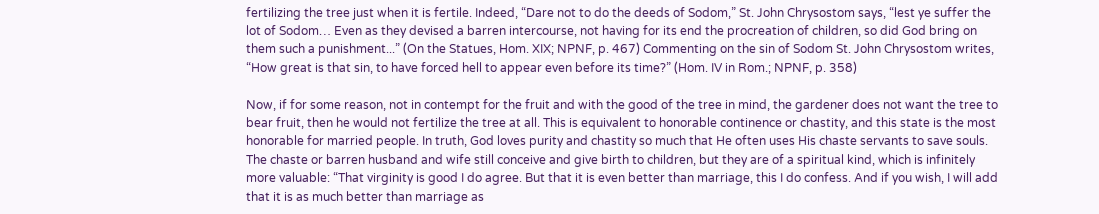fertilizing the tree just when it is fertile. Indeed, “Dare not to do the deeds of Sodom,” St. John Chrysostom says, “lest ye suffer the lot of Sodom… Even as they devised a barren intercourse, not having for its end the procreation of children, so did God bring on them such a punishment...” (On the Statues, Hom. XIX; NPNF, p. 467) Commenting on the sin of Sodom St. John Chrysostom writes, “How great is that sin, to have forced hell to appear even before its time?” (Hom. IV in Rom.; NPNF, p. 358)

Now, if for some reason, not in contempt for the fruit and with the good of the tree in mind, the gardener does not want the tree to bear fruit, then he would not fertilize the tree at all. This is equivalent to honorable continence or chastity, and this state is the most honorable for married people. In truth, God loves purity and chastity so much that He often uses His chaste servants to save souls. The chaste or barren husband and wife still conceive and give birth to children, but they are of a spiritual kind, which is infinitely more valuable: “That virginity is good I do agree. But that it is even better than marriage, this I do confess. And if you wish, I will add that it is as much better than marriage as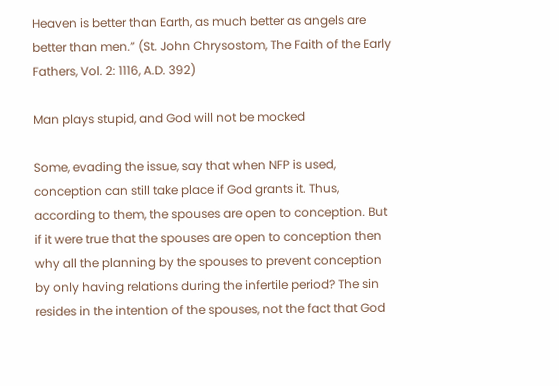Heaven is better than Earth, as much better as angels are better than men.” (St. John Chrysostom, The Faith of the Early Fathers, Vol. 2: 1116, A.D. 392)

Man plays stupid, and God will not be mocked

Some, evading the issue, say that when NFP is used, conception can still take place if God grants it. Thus, according to them, the spouses are open to conception. But if it were true that the spouses are open to conception then why all the planning by the spouses to prevent conception by only having relations during the infertile period? The sin resides in the intention of the spouses, not the fact that God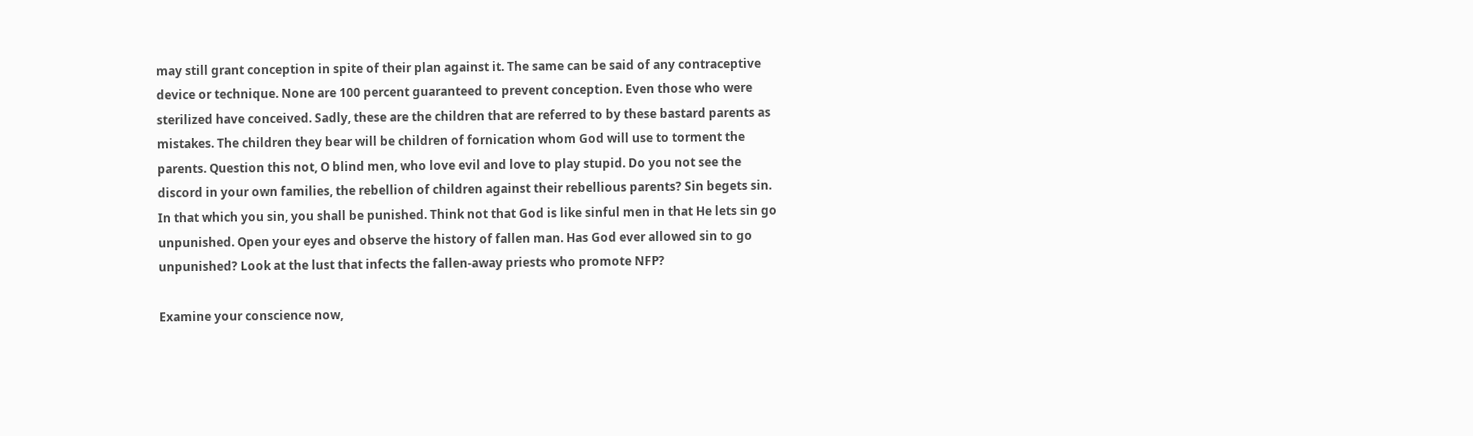may still grant conception in spite of their plan against it. The same can be said of any contraceptive device or technique. None are 100 percent guaranteed to prevent conception. Even those who were sterilized have conceived. Sadly, these are the children that are referred to by these bastard parents as mistakes. The children they bear will be children of fornication whom God will use to torment the parents. Question this not, O blind men, who love evil and love to play stupid. Do you not see the discord in your own families, the rebellion of children against their rebellious parents? Sin begets sin. In that which you sin, you shall be punished. Think not that God is like sinful men in that He lets sin go unpunished. Open your eyes and observe the history of fallen man. Has God ever allowed sin to go unpunished? Look at the lust that infects the fallen-away priests who promote NFP?

Examine your conscience now,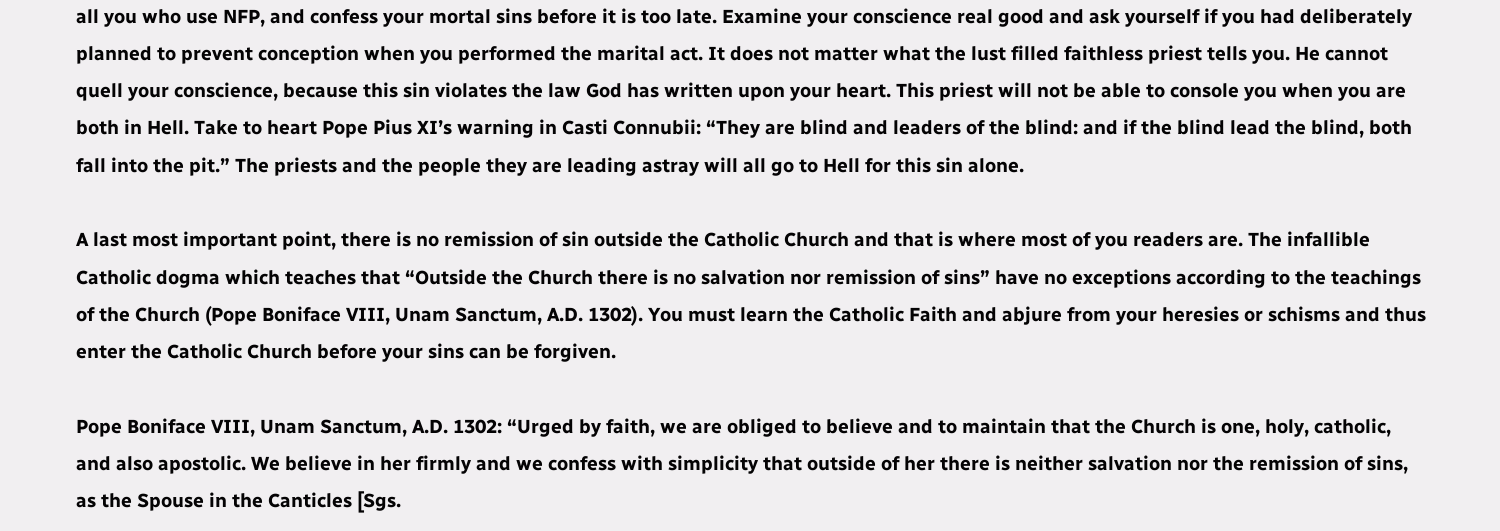all you who use NFP, and confess your mortal sins before it is too late. Examine your conscience real good and ask yourself if you had deliberately planned to prevent conception when you performed the marital act. It does not matter what the lust filled faithless priest tells you. He cannot quell your conscience, because this sin violates the law God has written upon your heart. This priest will not be able to console you when you are both in Hell. Take to heart Pope Pius XI’s warning in Casti Connubii: “They are blind and leaders of the blind: and if the blind lead the blind, both fall into the pit.” The priests and the people they are leading astray will all go to Hell for this sin alone.

A last most important point, there is no remission of sin outside the Catholic Church and that is where most of you readers are. The infallible Catholic dogma which teaches that “Outside the Church there is no salvation nor remission of sins” have no exceptions according to the teachings of the Church (Pope Boniface VIII, Unam Sanctum, A.D. 1302). You must learn the Catholic Faith and abjure from your heresies or schisms and thus enter the Catholic Church before your sins can be forgiven.

Pope Boniface VIII, Unam Sanctum, A.D. 1302: “Urged by faith, we are obliged to believe and to maintain that the Church is one, holy, catholic, and also apostolic. We believe in her firmly and we confess with simplicity that outside of her there is neither salvation nor the remission of sins, as the Spouse in the Canticles [Sgs.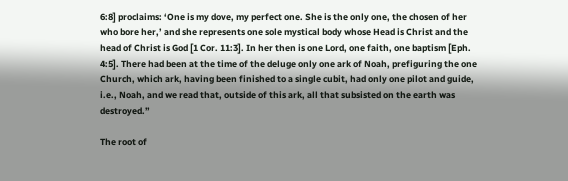6:8] proclaims: ‘One is my dove, my perfect one. She is the only one, the chosen of her who bore her,’ and she represents one sole mystical body whose Head is Christ and the head of Christ is God [1 Cor. 11:3]. In her then is one Lord, one faith, one baptism [Eph. 4:5]. There had been at the time of the deluge only one ark of Noah, prefiguring the one Church, which ark, having been finished to a single cubit, had only one pilot and guide, i.e., Noah, and we read that, outside of this ark, all that subsisted on the earth was destroyed.”

The root of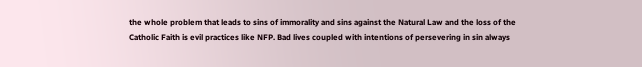the whole problem that leads to sins of immorality and sins against the Natural Law and the loss of the Catholic Faith is evil practices like NFP. Bad lives coupled with intentions of persevering in sin always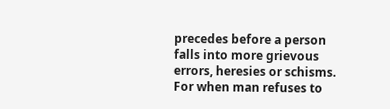precedes before a person falls into more grievous errors, heresies or schisms. For when man refuses to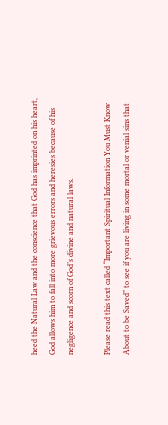heed the Natural Law and the conscience that God has imprinted on his heart, God allows him to fall into more grievous errors and heresies because of his negligence and scorn of God’s divine and natural laws.

Please read this text called “Important Spiritual Information You Must Know About to be Saved” to see if you are living in some mortal or venial sins that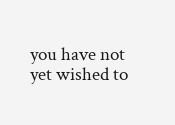you have not yet wished to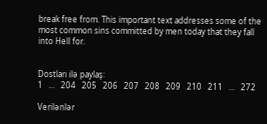break free from. This important text addresses some of the most common sins committed by men today that they fall into Hell for.


Dostları ilə paylaş:
1   ...   204   205   206   207   208   209   210   211   ...   272

Verilənlər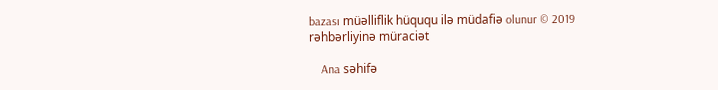bazası müəlliflik hüququ ilə müdafiə olunur © 2019
rəhbərliyinə müraciət

    Ana səhifə